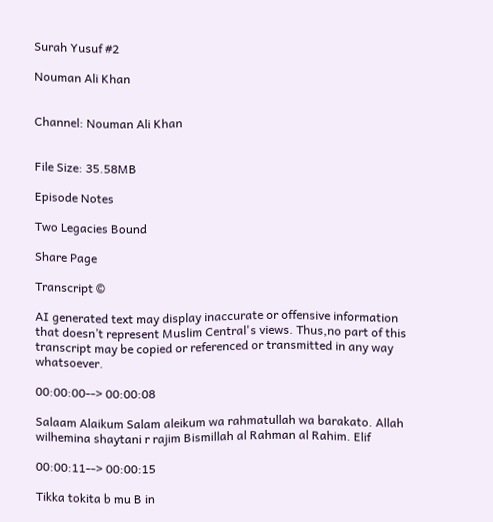Surah Yusuf #2

Nouman Ali Khan


Channel: Nouman Ali Khan


File Size: 35.58MB

Episode Notes

Two Legacies Bound

Share Page

Transcript ©

AI generated text may display inaccurate or offensive information that doesn’t represent Muslim Central's views. Thus,no part of this transcript may be copied or referenced or transmitted in any way whatsoever.

00:00:00--> 00:00:08

Salaam Alaikum Salam aleikum wa rahmatullah wa barakato. Allah wilhemina shaytani r rajim Bismillah al Rahman al Rahim. Elif

00:00:11--> 00:00:15

Tikka tokita b mu B in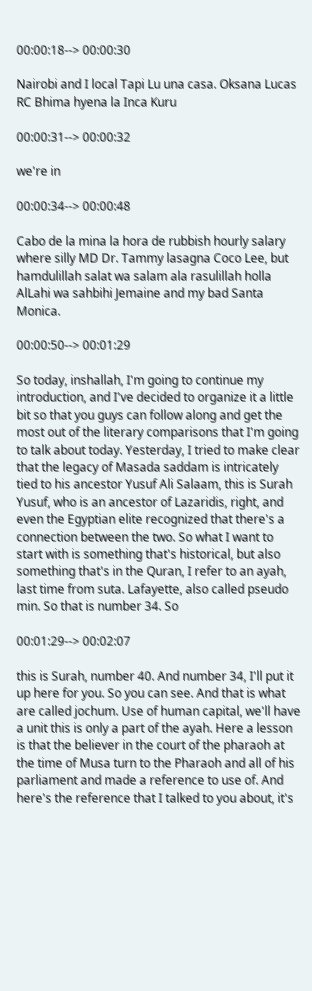00:00:18--> 00:00:30

Nairobi and I local Tapi Lu una casa. Oksana Lucas RC Bhima hyena la Inca Kuru

00:00:31--> 00:00:32

we're in

00:00:34--> 00:00:48

Cabo de la mina la hora de rubbish hourly salary where silly MD Dr. Tammy lasagna Coco Lee, but hamdulillah salat wa salam ala rasulillah holla AlLahi wa sahbihi Jemaine and my bad Santa Monica.

00:00:50--> 00:01:29

So today, inshallah, I'm going to continue my introduction, and I've decided to organize it a little bit so that you guys can follow along and get the most out of the literary comparisons that I'm going to talk about today. Yesterday, I tried to make clear that the legacy of Masada saddam is intricately tied to his ancestor Yusuf Ali Salaam, this is Surah Yusuf, who is an ancestor of Lazaridis, right, and even the Egyptian elite recognized that there's a connection between the two. So what I want to start with is something that's historical, but also something that's in the Quran, I refer to an ayah, last time from suta. Lafayette, also called pseudo min. So that is number 34. So

00:01:29--> 00:02:07

this is Surah, number 40. And number 34, I'll put it up here for you. So you can see. And that is what are called jochum. Use of human capital, we'll have a unit this is only a part of the ayah. Here a lesson is that the believer in the court of the pharaoh at the time of Musa turn to the Pharaoh and all of his parliament and made a reference to use of. And here's the reference that I talked to you about, it's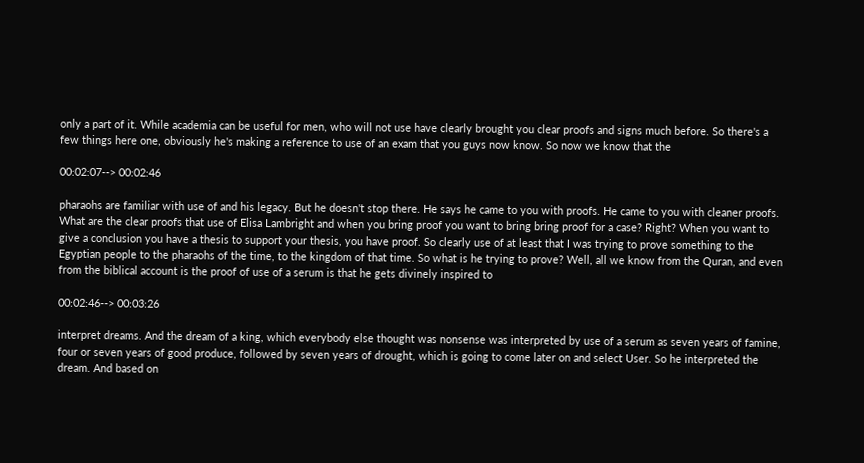only a part of it. While academia can be useful for men, who will not use have clearly brought you clear proofs and signs much before. So there's a few things here one, obviously he's making a reference to use of an exam that you guys now know. So now we know that the

00:02:07--> 00:02:46

pharaohs are familiar with use of and his legacy. But he doesn't stop there. He says he came to you with proofs. He came to you with cleaner proofs. What are the clear proofs that use of Elisa Lambright and when you bring proof you want to bring bring proof for a case? Right? When you want to give a conclusion you have a thesis to support your thesis, you have proof. So clearly use of at least that I was trying to prove something to the Egyptian people to the pharaohs of the time, to the kingdom of that time. So what is he trying to prove? Well, all we know from the Quran, and even from the biblical account is the proof of use of a serum is that he gets divinely inspired to

00:02:46--> 00:03:26

interpret dreams. And the dream of a king, which everybody else thought was nonsense was interpreted by use of a serum as seven years of famine, four or seven years of good produce, followed by seven years of drought, which is going to come later on and select User. So he interpreted the dream. And based on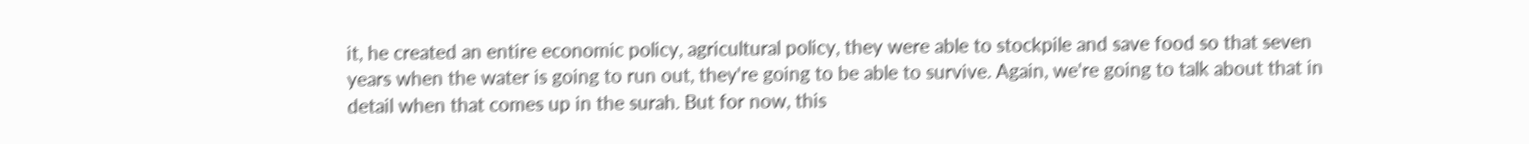it, he created an entire economic policy, agricultural policy, they were able to stockpile and save food so that seven years when the water is going to run out, they're going to be able to survive. Again, we're going to talk about that in detail when that comes up in the surah. But for now, this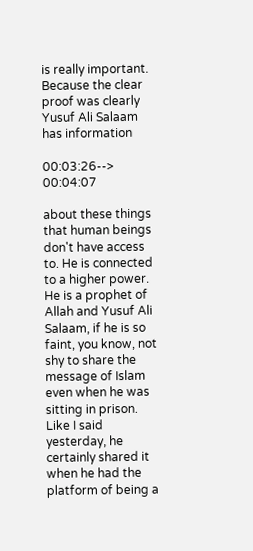is really important. Because the clear proof was clearly Yusuf Ali Salaam has information

00:03:26--> 00:04:07

about these things that human beings don't have access to. He is connected to a higher power. He is a prophet of Allah and Yusuf Ali Salaam, if he is so faint, you know, not shy to share the message of Islam even when he was sitting in prison. Like I said yesterday, he certainly shared it when he had the platform of being a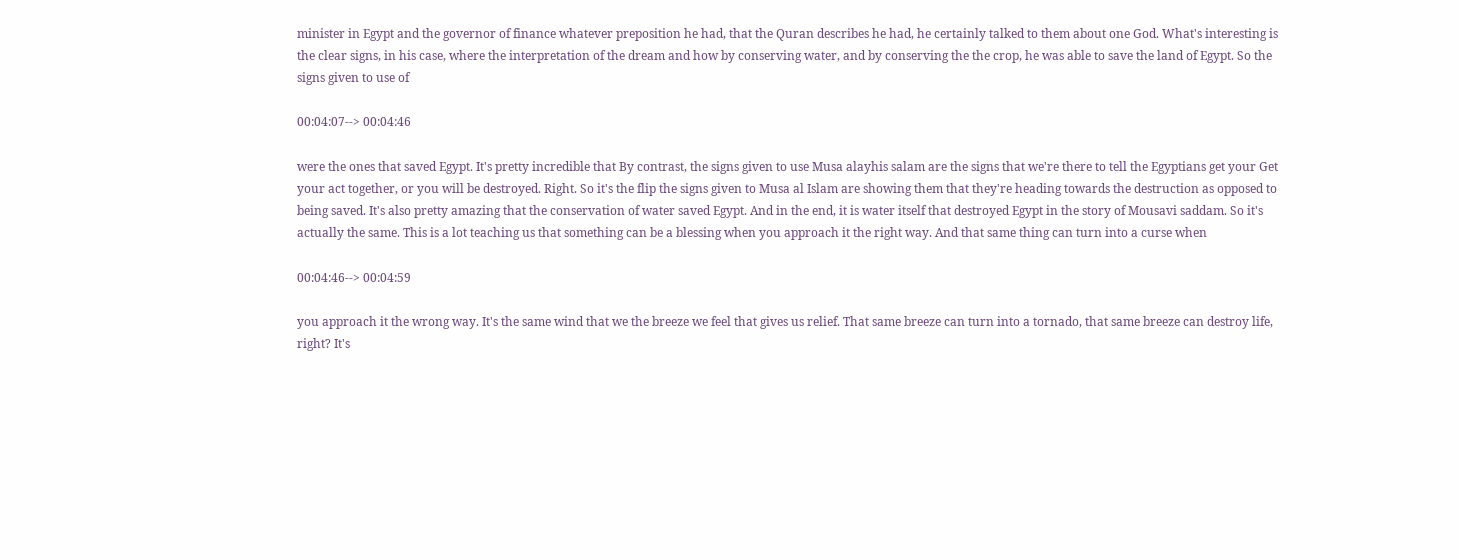minister in Egypt and the governor of finance whatever preposition he had, that the Quran describes he had, he certainly talked to them about one God. What's interesting is the clear signs, in his case, where the interpretation of the dream and how by conserving water, and by conserving the the crop, he was able to save the land of Egypt. So the signs given to use of

00:04:07--> 00:04:46

were the ones that saved Egypt. It's pretty incredible that By contrast, the signs given to use Musa alayhis salam are the signs that we're there to tell the Egyptians get your Get your act together, or you will be destroyed. Right. So it's the flip the signs given to Musa al Islam are showing them that they're heading towards the destruction as opposed to being saved. It's also pretty amazing that the conservation of water saved Egypt. And in the end, it is water itself that destroyed Egypt in the story of Mousavi saddam. So it's actually the same. This is a lot teaching us that something can be a blessing when you approach it the right way. And that same thing can turn into a curse when

00:04:46--> 00:04:59

you approach it the wrong way. It's the same wind that we the breeze we feel that gives us relief. That same breeze can turn into a tornado, that same breeze can destroy life, right? It's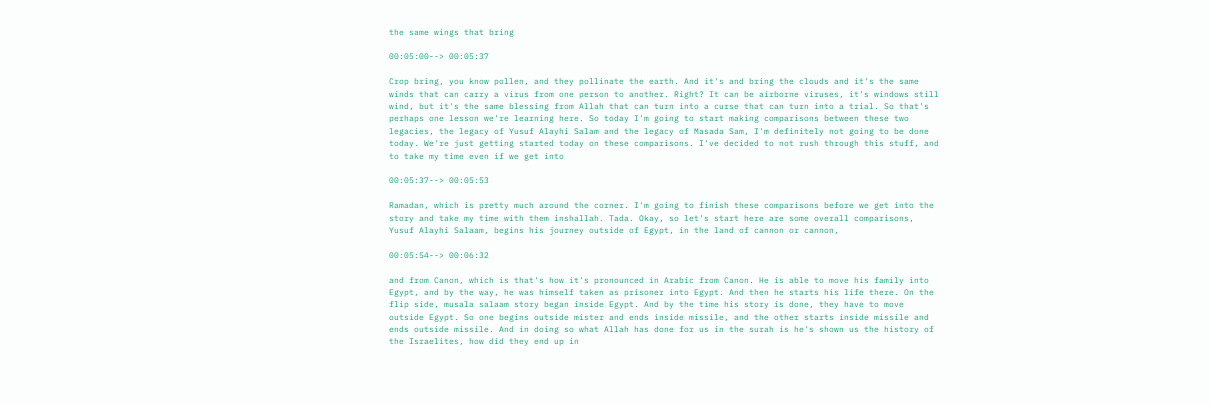the same wings that bring

00:05:00--> 00:05:37

Crop bring, you know pollen, and they pollinate the earth. And it's and bring the clouds and it's the same winds that can carry a virus from one person to another. Right? It can be airborne viruses, it's windows still wind, but it's the same blessing from Allah that can turn into a curse that can turn into a trial. So that's perhaps one lesson we're learning here. So today I'm going to start making comparisons between these two legacies, the legacy of Yusuf Alayhi Salam and the legacy of Masada Sam, I'm definitely not going to be done today. We're just getting started today on these comparisons. I've decided to not rush through this stuff, and to take my time even if we get into

00:05:37--> 00:05:53

Ramadan, which is pretty much around the corner. I'm going to finish these comparisons before we get into the story and take my time with them inshallah. Tada. Okay, so let's start here are some overall comparisons, Yusuf Alayhi Salaam, begins his journey outside of Egypt, in the land of cannon or cannon,

00:05:54--> 00:06:32

and from Canon, which is that's how it's pronounced in Arabic from Canon. He is able to move his family into Egypt, and by the way, he was himself taken as prisoner into Egypt. And then he starts his life there. On the flip side, musala salaam story began inside Egypt. And by the time his story is done, they have to move outside Egypt. So one begins outside mister and ends inside missile, and the other starts inside missile and ends outside missile. And in doing so what Allah has done for us in the surah is he's shown us the history of the Israelites, how did they end up in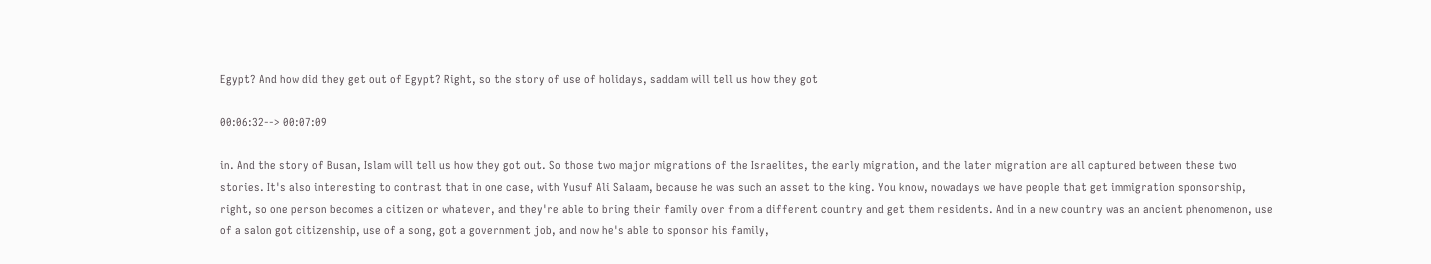Egypt? And how did they get out of Egypt? Right, so the story of use of holidays, saddam will tell us how they got

00:06:32--> 00:07:09

in. And the story of Busan, Islam will tell us how they got out. So those two major migrations of the Israelites, the early migration, and the later migration are all captured between these two stories. It's also interesting to contrast that in one case, with Yusuf Ali Salaam, because he was such an asset to the king. You know, nowadays we have people that get immigration sponsorship, right, so one person becomes a citizen or whatever, and they're able to bring their family over from a different country and get them residents. And in a new country was an ancient phenomenon, use of a salon got citizenship, use of a song, got a government job, and now he's able to sponsor his family,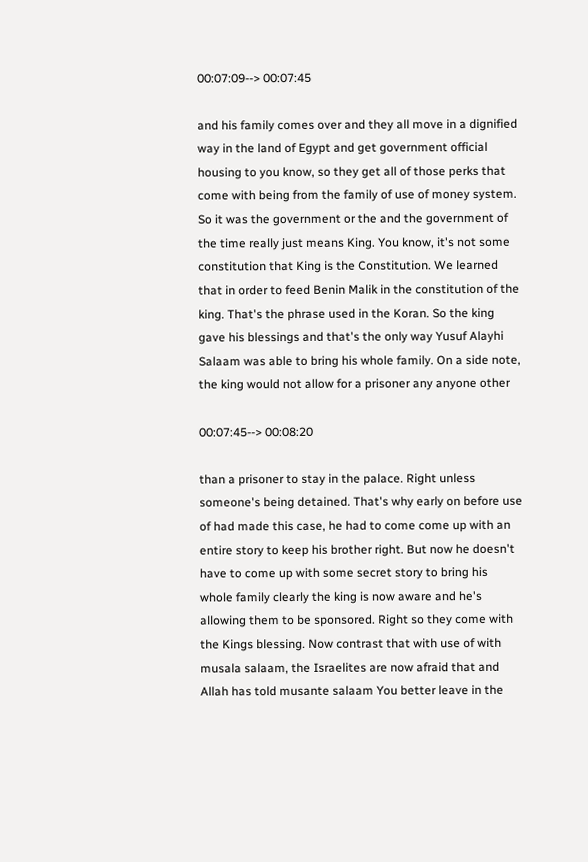00:07:09--> 00:07:45

and his family comes over and they all move in a dignified way in the land of Egypt and get government official housing to you know, so they get all of those perks that come with being from the family of use of money system. So it was the government or the and the government of the time really just means King. You know, it's not some constitution that King is the Constitution. We learned that in order to feed Benin Malik in the constitution of the king. That's the phrase used in the Koran. So the king gave his blessings and that's the only way Yusuf Alayhi Salaam was able to bring his whole family. On a side note, the king would not allow for a prisoner any anyone other

00:07:45--> 00:08:20

than a prisoner to stay in the palace. Right unless someone's being detained. That's why early on before use of had made this case, he had to come come up with an entire story to keep his brother right. But now he doesn't have to come up with some secret story to bring his whole family clearly the king is now aware and he's allowing them to be sponsored. Right so they come with the Kings blessing. Now contrast that with use of with musala salaam, the Israelites are now afraid that and Allah has told musante salaam You better leave in the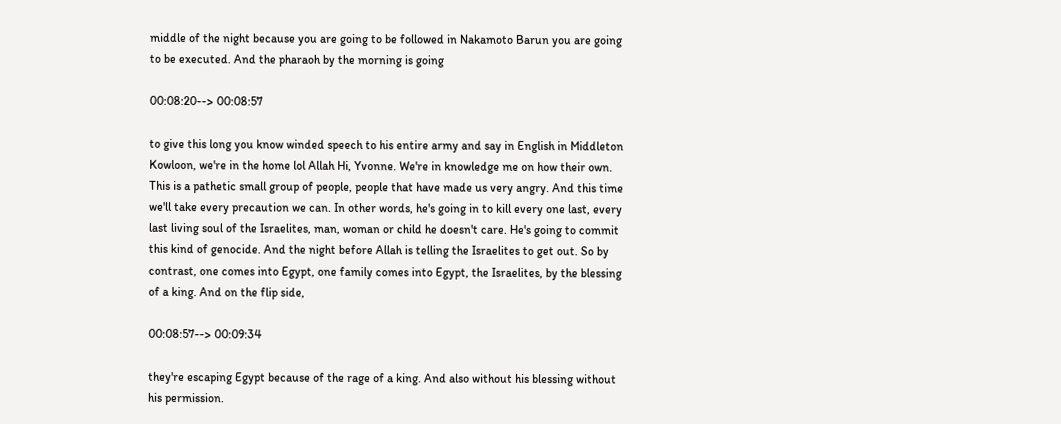middle of the night because you are going to be followed in Nakamoto Barun you are going to be executed. And the pharaoh by the morning is going

00:08:20--> 00:08:57

to give this long you know winded speech to his entire army and say in English in Middleton Kowloon, we're in the home lol Allah Hi, Yvonne. We're in knowledge me on how their own. This is a pathetic small group of people, people that have made us very angry. And this time we'll take every precaution we can. In other words, he's going in to kill every one last, every last living soul of the Israelites, man, woman or child he doesn't care. He's going to commit this kind of genocide. And the night before Allah is telling the Israelites to get out. So by contrast, one comes into Egypt, one family comes into Egypt, the Israelites, by the blessing of a king. And on the flip side,

00:08:57--> 00:09:34

they're escaping Egypt because of the rage of a king. And also without his blessing without his permission.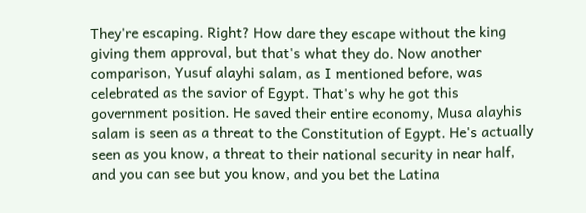They're escaping. Right? How dare they escape without the king giving them approval, but that's what they do. Now another comparison, Yusuf alayhi salam, as I mentioned before, was celebrated as the savior of Egypt. That's why he got this government position. He saved their entire economy, Musa alayhis salam is seen as a threat to the Constitution of Egypt. He's actually seen as you know, a threat to their national security in near half, and you can see but you know, and you bet the Latina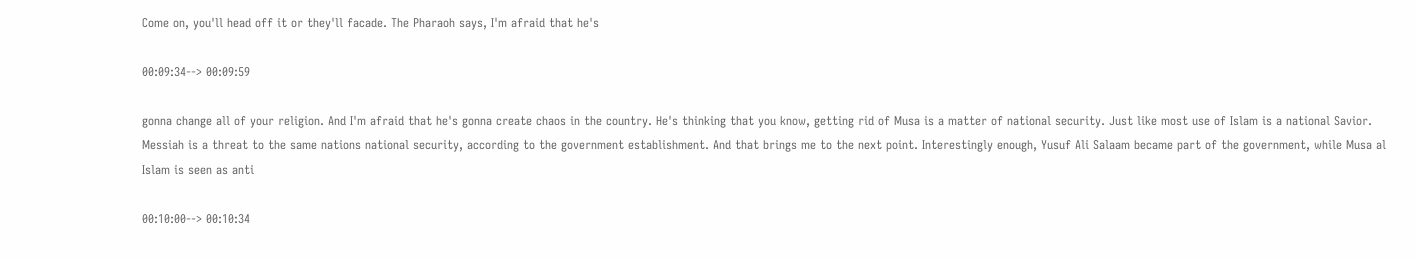Come on, you'll head off it or they'll facade. The Pharaoh says, I'm afraid that he's

00:09:34--> 00:09:59

gonna change all of your religion. And I'm afraid that he's gonna create chaos in the country. He's thinking that you know, getting rid of Musa is a matter of national security. Just like most use of Islam is a national Savior. Messiah is a threat to the same nations national security, according to the government establishment. And that brings me to the next point. Interestingly enough, Yusuf Ali Salaam became part of the government, while Musa al Islam is seen as anti

00:10:00--> 00:10:34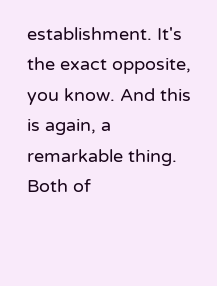establishment. It's the exact opposite, you know. And this is again, a remarkable thing. Both of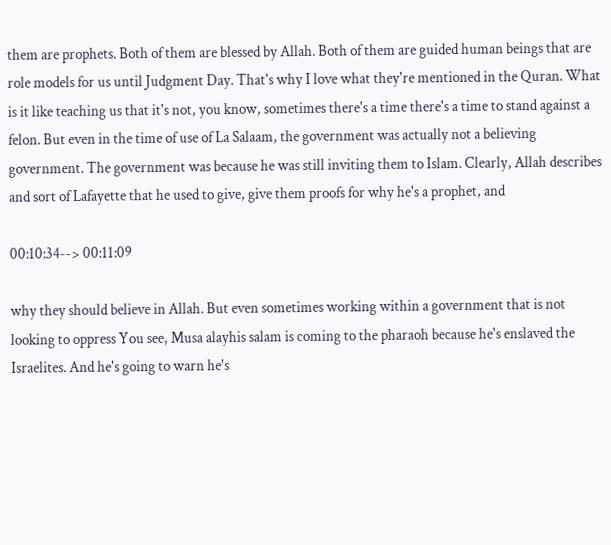them are prophets. Both of them are blessed by Allah. Both of them are guided human beings that are role models for us until Judgment Day. That's why I love what they're mentioned in the Quran. What is it like teaching us that it's not, you know, sometimes there's a time there's a time to stand against a felon. But even in the time of use of La Salaam, the government was actually not a believing government. The government was because he was still inviting them to Islam. Clearly, Allah describes and sort of Lafayette that he used to give, give them proofs for why he's a prophet, and

00:10:34--> 00:11:09

why they should believe in Allah. But even sometimes working within a government that is not looking to oppress You see, Musa alayhis salam is coming to the pharaoh because he's enslaved the Israelites. And he's going to warn he's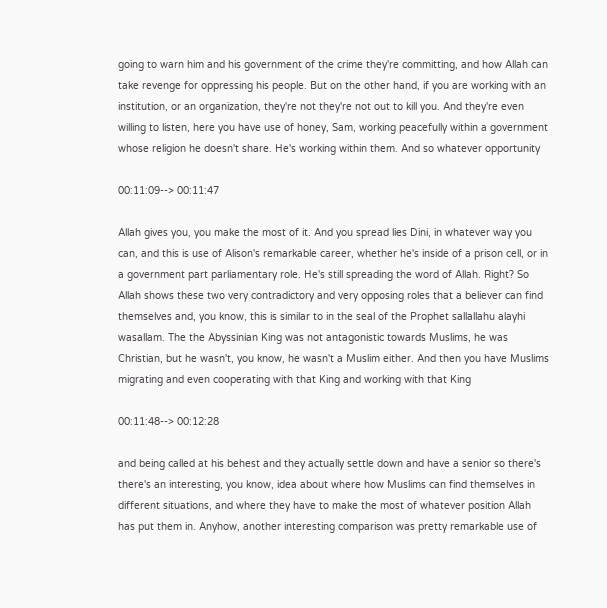going to warn him and his government of the crime they're committing, and how Allah can take revenge for oppressing his people. But on the other hand, if you are working with an institution, or an organization, they're not they're not out to kill you. And they're even willing to listen, here you have use of honey, Sam, working peacefully within a government whose religion he doesn't share. He's working within them. And so whatever opportunity

00:11:09--> 00:11:47

Allah gives you, you make the most of it. And you spread lies Dini, in whatever way you can, and this is use of Alison's remarkable career, whether he's inside of a prison cell, or in a government part parliamentary role. He's still spreading the word of Allah. Right? So Allah shows these two very contradictory and very opposing roles that a believer can find themselves and, you know, this is similar to in the seal of the Prophet sallallahu alayhi wasallam. The the Abyssinian King was not antagonistic towards Muslims, he was Christian, but he wasn't, you know, he wasn't a Muslim either. And then you have Muslims migrating and even cooperating with that King and working with that King

00:11:48--> 00:12:28

and being called at his behest and they actually settle down and have a senior so there's there's an interesting, you know, idea about where how Muslims can find themselves in different situations, and where they have to make the most of whatever position Allah has put them in. Anyhow, another interesting comparison was pretty remarkable use of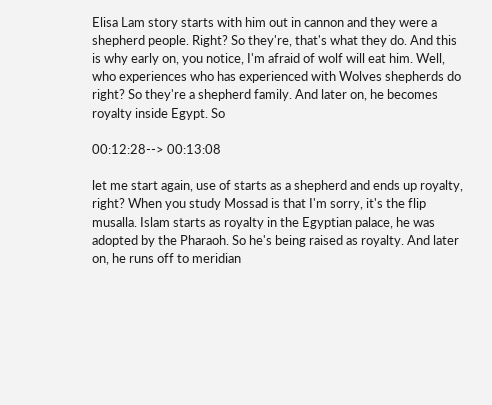Elisa Lam story starts with him out in cannon and they were a shepherd people. Right? So they're, that's what they do. And this is why early on, you notice, I'm afraid of wolf will eat him. Well, who experiences who has experienced with Wolves shepherds do right? So they're a shepherd family. And later on, he becomes royalty inside Egypt. So

00:12:28--> 00:13:08

let me start again, use of starts as a shepherd and ends up royalty, right? When you study Mossad is that I'm sorry, it's the flip musalla. Islam starts as royalty in the Egyptian palace, he was adopted by the Pharaoh. So he's being raised as royalty. And later on, he runs off to meridian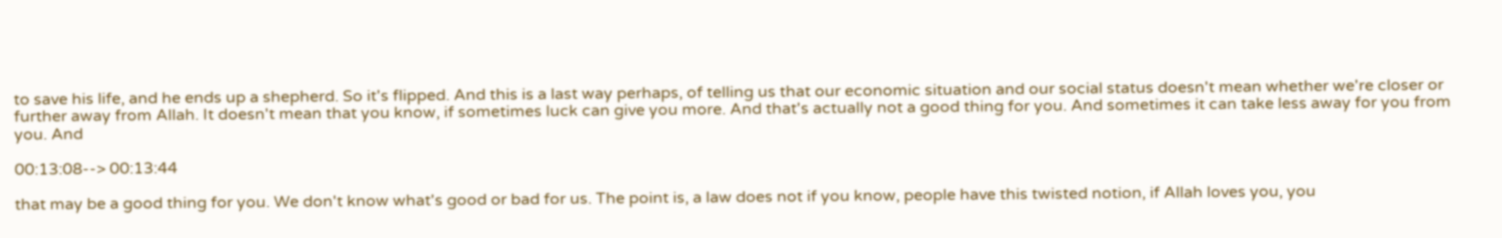to save his life, and he ends up a shepherd. So it's flipped. And this is a last way perhaps, of telling us that our economic situation and our social status doesn't mean whether we're closer or further away from Allah. It doesn't mean that you know, if sometimes luck can give you more. And that's actually not a good thing for you. And sometimes it can take less away for you from you. And

00:13:08--> 00:13:44

that may be a good thing for you. We don't know what's good or bad for us. The point is, a law does not if you know, people have this twisted notion, if Allah loves you, you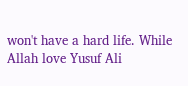won't have a hard life. While Allah love Yusuf Ali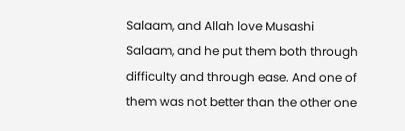Salaam, and Allah love Musashi Salaam, and he put them both through difficulty and through ease. And one of them was not better than the other one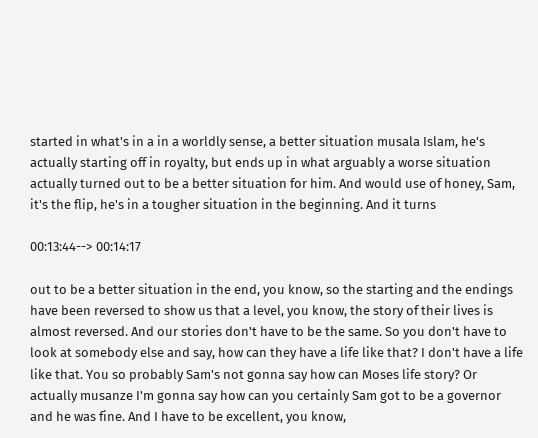started in what's in a in a worldly sense, a better situation musala Islam, he's actually starting off in royalty, but ends up in what arguably a worse situation actually turned out to be a better situation for him. And would use of honey, Sam, it's the flip, he's in a tougher situation in the beginning. And it turns

00:13:44--> 00:14:17

out to be a better situation in the end, you know, so the starting and the endings have been reversed to show us that a level, you know, the story of their lives is almost reversed. And our stories don't have to be the same. So you don't have to look at somebody else and say, how can they have a life like that? I don't have a life like that. You so probably Sam's not gonna say how can Moses life story? Or actually musanze I'm gonna say how can you certainly Sam got to be a governor and he was fine. And I have to be excellent, you know,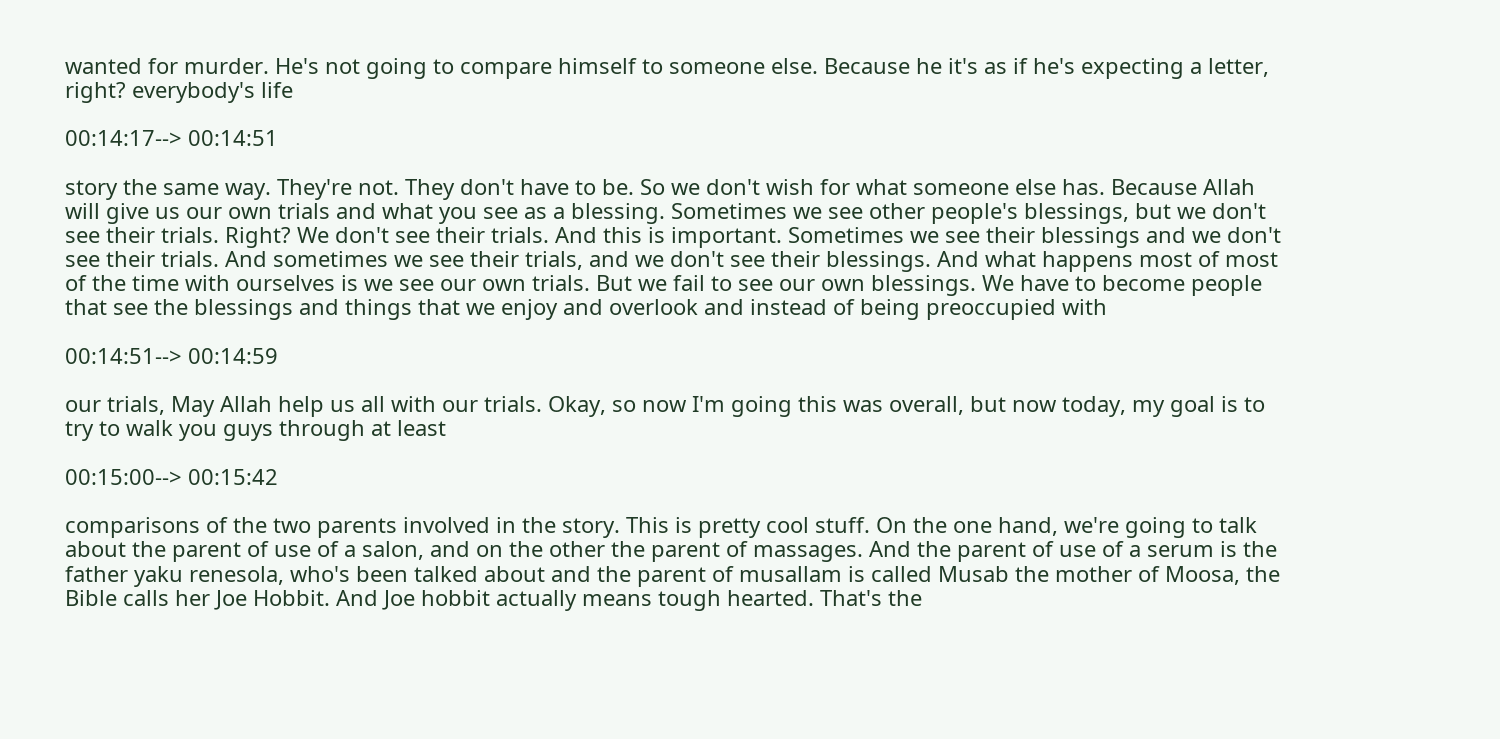wanted for murder. He's not going to compare himself to someone else. Because he it's as if he's expecting a letter, right? everybody's life

00:14:17--> 00:14:51

story the same way. They're not. They don't have to be. So we don't wish for what someone else has. Because Allah will give us our own trials and what you see as a blessing. Sometimes we see other people's blessings, but we don't see their trials. Right? We don't see their trials. And this is important. Sometimes we see their blessings and we don't see their trials. And sometimes we see their trials, and we don't see their blessings. And what happens most of most of the time with ourselves is we see our own trials. But we fail to see our own blessings. We have to become people that see the blessings and things that we enjoy and overlook and instead of being preoccupied with

00:14:51--> 00:14:59

our trials, May Allah help us all with our trials. Okay, so now I'm going this was overall, but now today, my goal is to try to walk you guys through at least

00:15:00--> 00:15:42

comparisons of the two parents involved in the story. This is pretty cool stuff. On the one hand, we're going to talk about the parent of use of a salon, and on the other the parent of massages. And the parent of use of a serum is the father yaku renesola, who's been talked about and the parent of musallam is called Musab the mother of Moosa, the Bible calls her Joe Hobbit. And Joe hobbit actually means tough hearted. That's the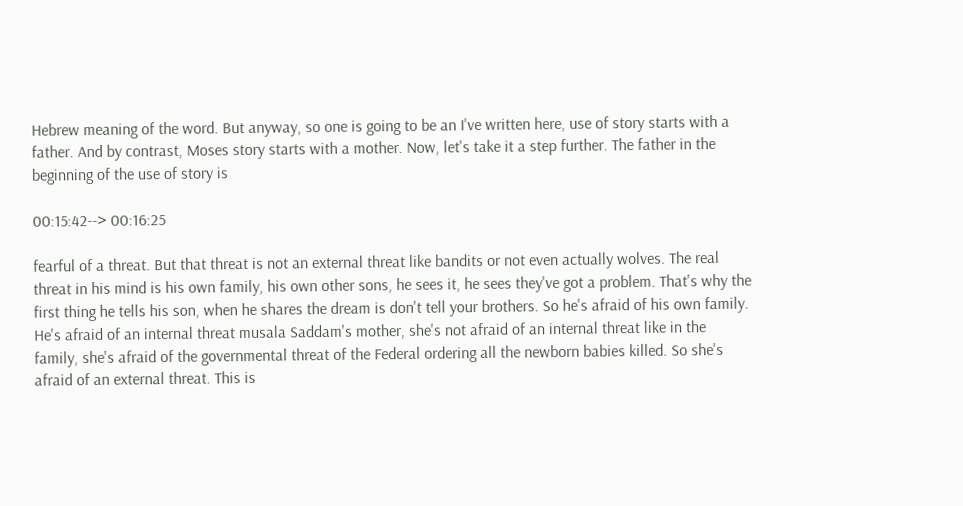Hebrew meaning of the word. But anyway, so one is going to be an I've written here, use of story starts with a father. And by contrast, Moses story starts with a mother. Now, let's take it a step further. The father in the beginning of the use of story is

00:15:42--> 00:16:25

fearful of a threat. But that threat is not an external threat like bandits or not even actually wolves. The real threat in his mind is his own family, his own other sons, he sees it, he sees they've got a problem. That's why the first thing he tells his son, when he shares the dream is don't tell your brothers. So he's afraid of his own family. He's afraid of an internal threat musala Saddam's mother, she's not afraid of an internal threat like in the family, she's afraid of the governmental threat of the Federal ordering all the newborn babies killed. So she's afraid of an external threat. This is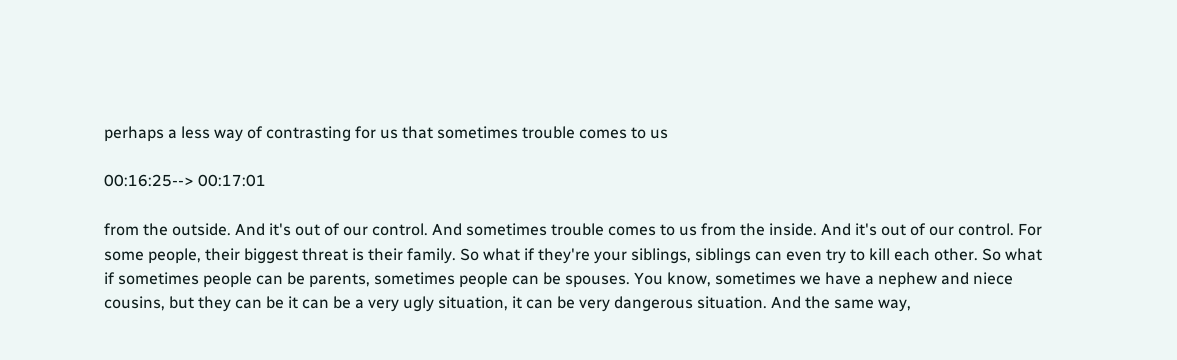perhaps a less way of contrasting for us that sometimes trouble comes to us

00:16:25--> 00:17:01

from the outside. And it's out of our control. And sometimes trouble comes to us from the inside. And it's out of our control. For some people, their biggest threat is their family. So what if they're your siblings, siblings can even try to kill each other. So what if sometimes people can be parents, sometimes people can be spouses. You know, sometimes we have a nephew and niece cousins, but they can be it can be a very ugly situation, it can be very dangerous situation. And the same way,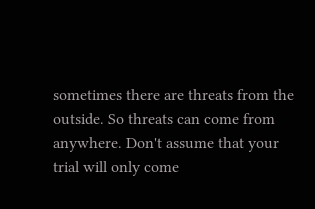sometimes there are threats from the outside. So threats can come from anywhere. Don't assume that your trial will only come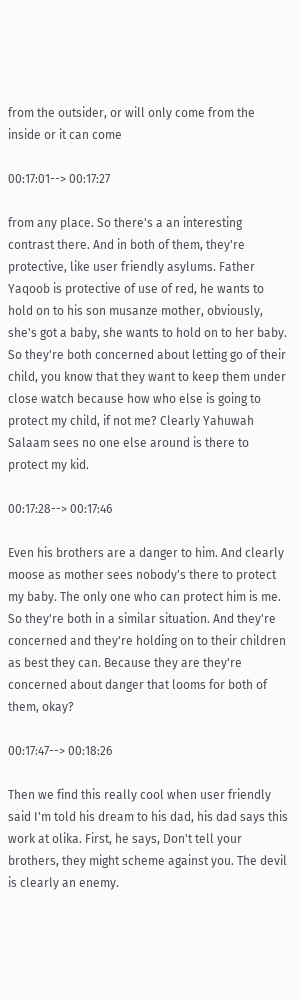from the outsider, or will only come from the inside or it can come

00:17:01--> 00:17:27

from any place. So there's a an interesting contrast there. And in both of them, they're protective, like user friendly asylums. Father Yaqoob is protective of use of red, he wants to hold on to his son musanze mother, obviously, she's got a baby, she wants to hold on to her baby. So they're both concerned about letting go of their child, you know that they want to keep them under close watch because how who else is going to protect my child, if not me? Clearly Yahuwah Salaam sees no one else around is there to protect my kid.

00:17:28--> 00:17:46

Even his brothers are a danger to him. And clearly moose as mother sees nobody's there to protect my baby. The only one who can protect him is me. So they're both in a similar situation. And they're concerned and they're holding on to their children as best they can. Because they are they're concerned about danger that looms for both of them, okay?

00:17:47--> 00:18:26

Then we find this really cool when user friendly said I'm told his dream to his dad, his dad says this work at olika. First, he says, Don't tell your brothers, they might scheme against you. The devil is clearly an enemy.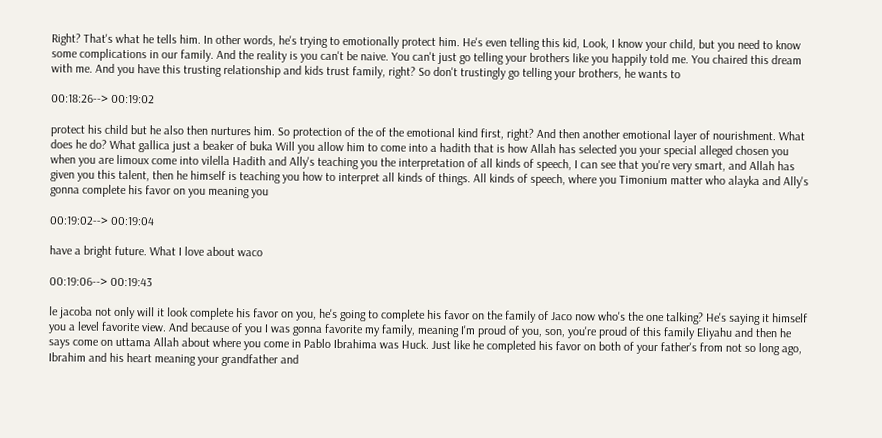Right? That's what he tells him. In other words, he's trying to emotionally protect him. He's even telling this kid, Look, I know your child, but you need to know some complications in our family. And the reality is you can't be naive. You can't just go telling your brothers like you happily told me. You chaired this dream with me. And you have this trusting relationship and kids trust family, right? So don't trustingly go telling your brothers, he wants to

00:18:26--> 00:19:02

protect his child but he also then nurtures him. So protection of the of the emotional kind first, right? And then another emotional layer of nourishment. What does he do? What gallica just a beaker of buka Will you allow him to come into a hadith that is how Allah has selected you your special alleged chosen you when you are limoux come into vilella Hadith and Ally's teaching you the interpretation of all kinds of speech, I can see that you're very smart, and Allah has given you this talent, then he himself is teaching you how to interpret all kinds of things. All kinds of speech, where you Timonium matter who alayka and Ally's gonna complete his favor on you meaning you

00:19:02--> 00:19:04

have a bright future. What I love about waco

00:19:06--> 00:19:43

le jacoba not only will it look complete his favor on you, he's going to complete his favor on the family of Jaco now who's the one talking? He's saying it himself you a level favorite view. And because of you I was gonna favorite my family, meaning I'm proud of you, son, you're proud of this family Eliyahu and then he says come on uttama Allah about where you come in Pablo Ibrahima was Huck. Just like he completed his favor on both of your father's from not so long ago, Ibrahim and his heart meaning your grandfather and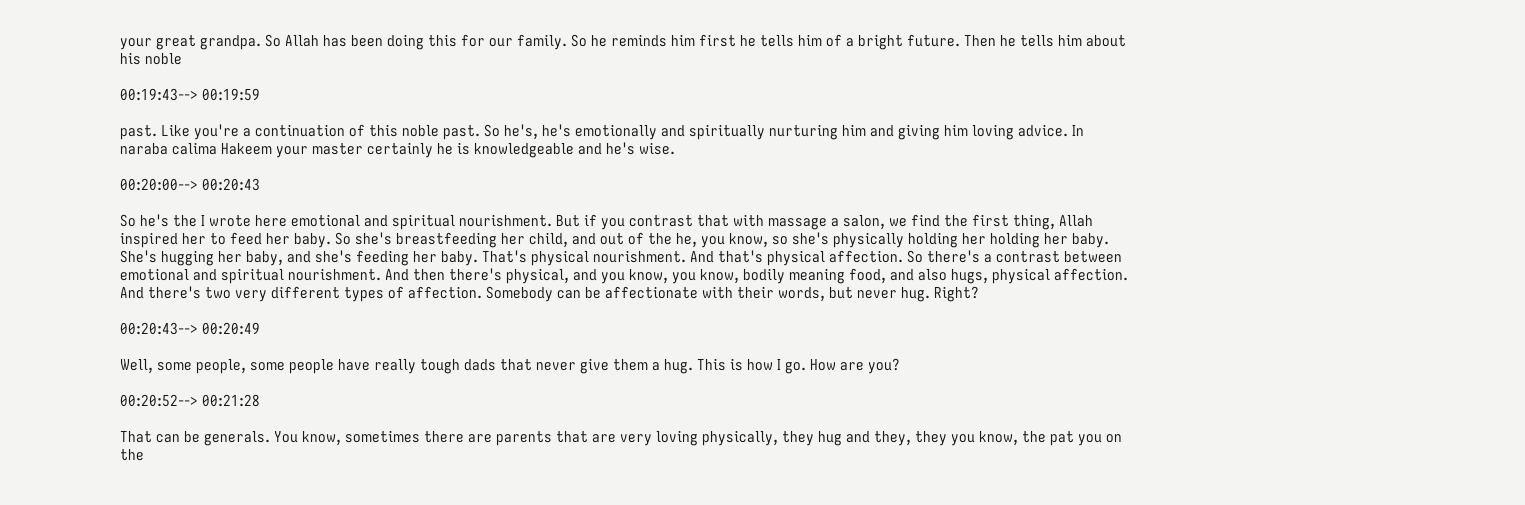your great grandpa. So Allah has been doing this for our family. So he reminds him first he tells him of a bright future. Then he tells him about his noble

00:19:43--> 00:19:59

past. Like you're a continuation of this noble past. So he's, he's emotionally and spiritually nurturing him and giving him loving advice. In naraba calima Hakeem your master certainly he is knowledgeable and he's wise.

00:20:00--> 00:20:43

So he's the I wrote here emotional and spiritual nourishment. But if you contrast that with massage a salon, we find the first thing, Allah inspired her to feed her baby. So she's breastfeeding her child, and out of the he, you know, so she's physically holding her holding her baby. She's hugging her baby, and she's feeding her baby. That's physical nourishment. And that's physical affection. So there's a contrast between emotional and spiritual nourishment. And then there's physical, and you know, you know, bodily meaning food, and also hugs, physical affection. And there's two very different types of affection. Somebody can be affectionate with their words, but never hug. Right?

00:20:43--> 00:20:49

Well, some people, some people have really tough dads that never give them a hug. This is how I go. How are you?

00:20:52--> 00:21:28

That can be generals. You know, sometimes there are parents that are very loving physically, they hug and they, they you know, the pat you on the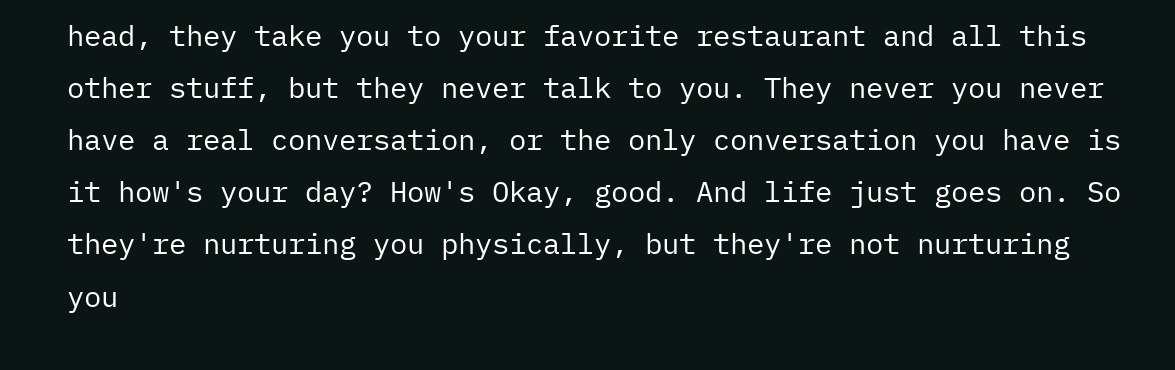head, they take you to your favorite restaurant and all this other stuff, but they never talk to you. They never you never have a real conversation, or the only conversation you have is it how's your day? How's Okay, good. And life just goes on. So they're nurturing you physically, but they're not nurturing you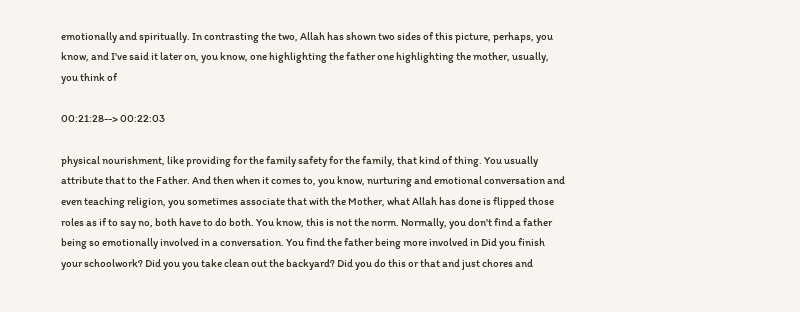emotionally and spiritually. In contrasting the two, Allah has shown two sides of this picture, perhaps, you know, and I've said it later on, you know, one highlighting the father one highlighting the mother, usually, you think of

00:21:28--> 00:22:03

physical nourishment, like providing for the family safety for the family, that kind of thing. You usually attribute that to the Father. And then when it comes to, you know, nurturing and emotional conversation and even teaching religion, you sometimes associate that with the Mother, what Allah has done is flipped those roles as if to say no, both have to do both. You know, this is not the norm. Normally, you don't find a father being so emotionally involved in a conversation. You find the father being more involved in Did you finish your schoolwork? Did you you take clean out the backyard? Did you do this or that and just chores and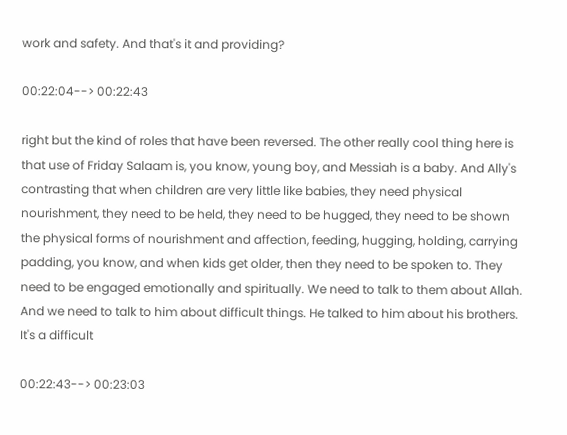work and safety. And that's it and providing?

00:22:04--> 00:22:43

right but the kind of roles that have been reversed. The other really cool thing here is that use of Friday Salaam is, you know, young boy, and Messiah is a baby. And Ally's contrasting that when children are very little like babies, they need physical nourishment, they need to be held, they need to be hugged, they need to be shown the physical forms of nourishment and affection, feeding, hugging, holding, carrying padding, you know, and when kids get older, then they need to be spoken to. They need to be engaged emotionally and spiritually. We need to talk to them about Allah. And we need to talk to him about difficult things. He talked to him about his brothers. It's a difficult

00:22:43--> 00:23:03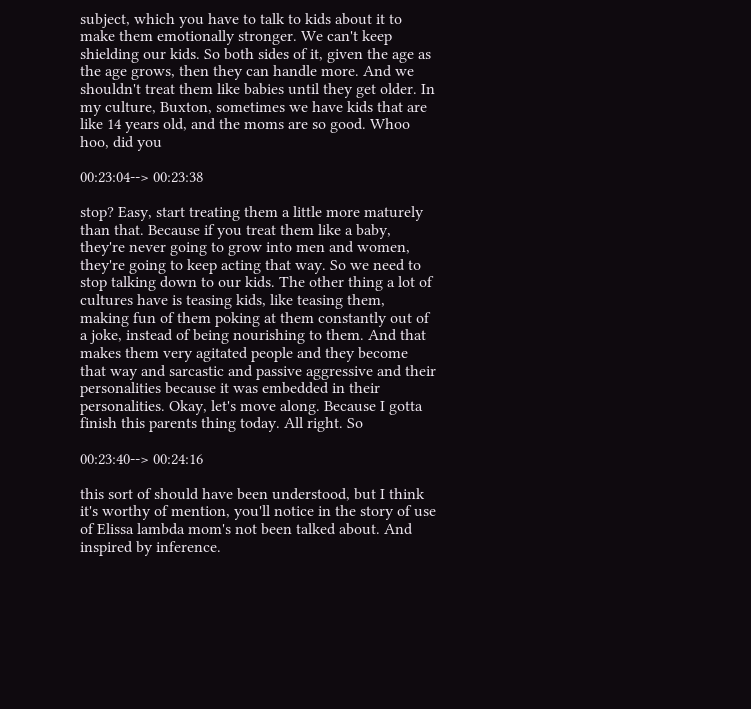subject, which you have to talk to kids about it to make them emotionally stronger. We can't keep shielding our kids. So both sides of it, given the age as the age grows, then they can handle more. And we shouldn't treat them like babies until they get older. In my culture, Buxton, sometimes we have kids that are like 14 years old, and the moms are so good. Whoo hoo, did you

00:23:04--> 00:23:38

stop? Easy, start treating them a little more maturely than that. Because if you treat them like a baby, they're never going to grow into men and women, they're going to keep acting that way. So we need to stop talking down to our kids. The other thing a lot of cultures have is teasing kids, like teasing them, making fun of them poking at them constantly out of a joke, instead of being nourishing to them. And that makes them very agitated people and they become that way and sarcastic and passive aggressive and their personalities because it was embedded in their personalities. Okay, let's move along. Because I gotta finish this parents thing today. All right. So

00:23:40--> 00:24:16

this sort of should have been understood, but I think it's worthy of mention, you'll notice in the story of use of Elissa lambda mom's not been talked about. And inspired by inference.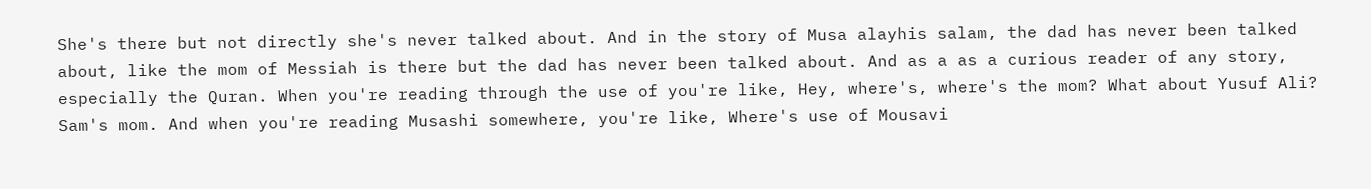She's there but not directly she's never talked about. And in the story of Musa alayhis salam, the dad has never been talked about, like the mom of Messiah is there but the dad has never been talked about. And as a as a curious reader of any story, especially the Quran. When you're reading through the use of you're like, Hey, where's, where's the mom? What about Yusuf Ali? Sam's mom. And when you're reading Musashi somewhere, you're like, Where's use of Mousavi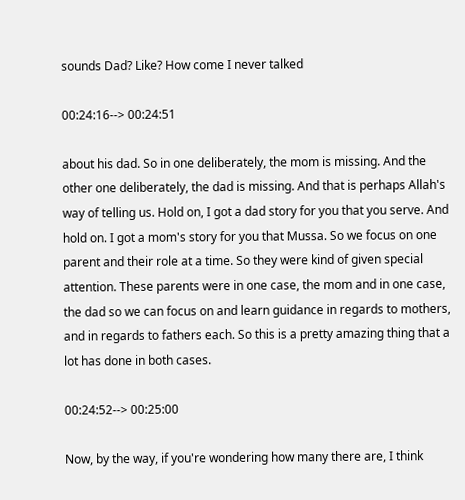sounds Dad? Like? How come I never talked

00:24:16--> 00:24:51

about his dad. So in one deliberately, the mom is missing. And the other one deliberately, the dad is missing. And that is perhaps Allah's way of telling us. Hold on, I got a dad story for you that you serve. And hold on. I got a mom's story for you that Mussa. So we focus on one parent and their role at a time. So they were kind of given special attention. These parents were in one case, the mom and in one case, the dad so we can focus on and learn guidance in regards to mothers, and in regards to fathers each. So this is a pretty amazing thing that a lot has done in both cases.

00:24:52--> 00:25:00

Now, by the way, if you're wondering how many there are, I think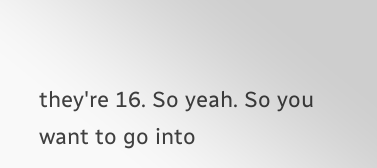they're 16. So yeah. So you want to go into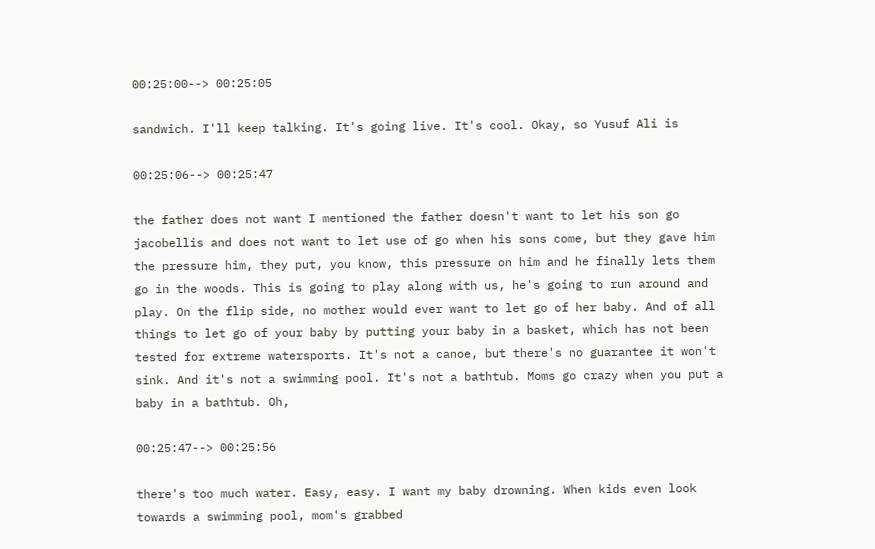00:25:00--> 00:25:05

sandwich. I'll keep talking. It's going live. It's cool. Okay, so Yusuf Ali is

00:25:06--> 00:25:47

the father does not want I mentioned the father doesn't want to let his son go jacobellis and does not want to let use of go when his sons come, but they gave him the pressure him, they put, you know, this pressure on him and he finally lets them go in the woods. This is going to play along with us, he's going to run around and play. On the flip side, no mother would ever want to let go of her baby. And of all things to let go of your baby by putting your baby in a basket, which has not been tested for extreme watersports. It's not a canoe, but there's no guarantee it won't sink. And it's not a swimming pool. It's not a bathtub. Moms go crazy when you put a baby in a bathtub. Oh,

00:25:47--> 00:25:56

there's too much water. Easy, easy. I want my baby drowning. When kids even look towards a swimming pool, mom's grabbed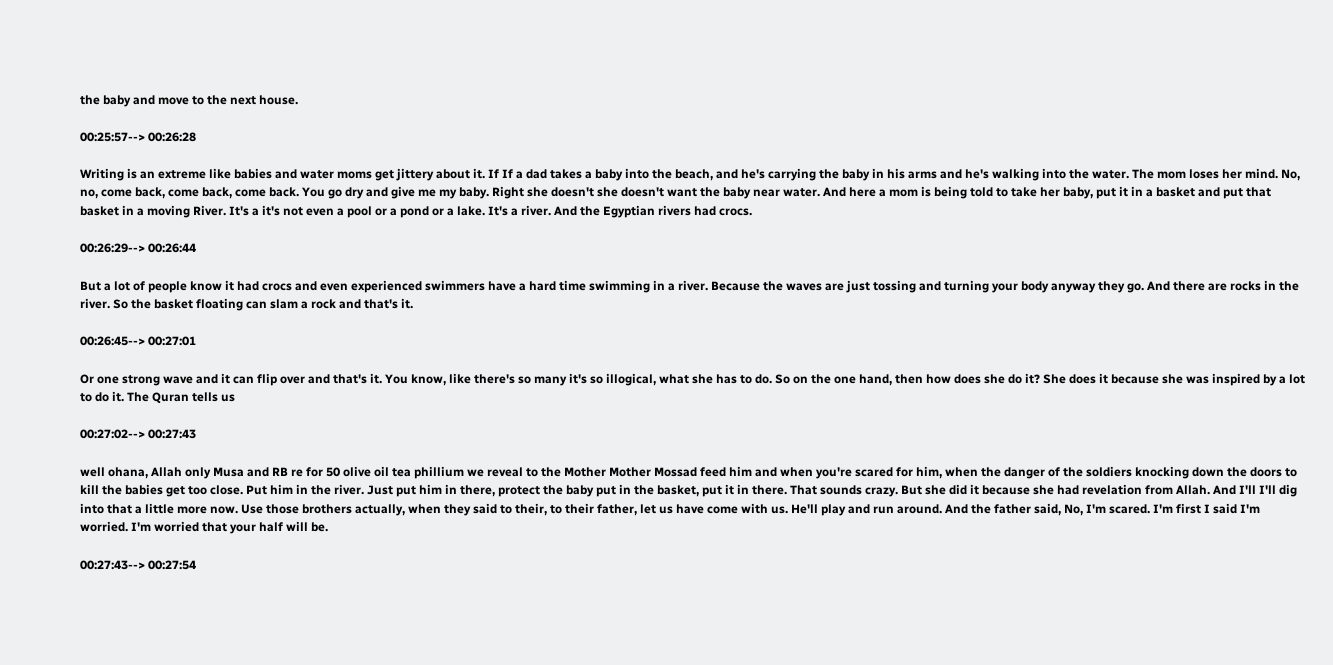the baby and move to the next house.

00:25:57--> 00:26:28

Writing is an extreme like babies and water moms get jittery about it. If If a dad takes a baby into the beach, and he's carrying the baby in his arms and he's walking into the water. The mom loses her mind. No, no, come back, come back, come back. You go dry and give me my baby. Right she doesn't she doesn't want the baby near water. And here a mom is being told to take her baby, put it in a basket and put that basket in a moving River. It's a it's not even a pool or a pond or a lake. It's a river. And the Egyptian rivers had crocs.

00:26:29--> 00:26:44

But a lot of people know it had crocs and even experienced swimmers have a hard time swimming in a river. Because the waves are just tossing and turning your body anyway they go. And there are rocks in the river. So the basket floating can slam a rock and that's it.

00:26:45--> 00:27:01

Or one strong wave and it can flip over and that's it. You know, like there's so many it's so illogical, what she has to do. So on the one hand, then how does she do it? She does it because she was inspired by a lot to do it. The Quran tells us

00:27:02--> 00:27:43

well ohana, Allah only Musa and RB re for 50 olive oil tea phillium we reveal to the Mother Mother Mossad feed him and when you're scared for him, when the danger of the soldiers knocking down the doors to kill the babies get too close. Put him in the river. Just put him in there, protect the baby put in the basket, put it in there. That sounds crazy. But she did it because she had revelation from Allah. And I'll I'll dig into that a little more now. Use those brothers actually, when they said to their, to their father, let us have come with us. He'll play and run around. And the father said, No, I'm scared. I'm first I said I'm worried. I'm worried that your half will be.

00:27:43--> 00:27:54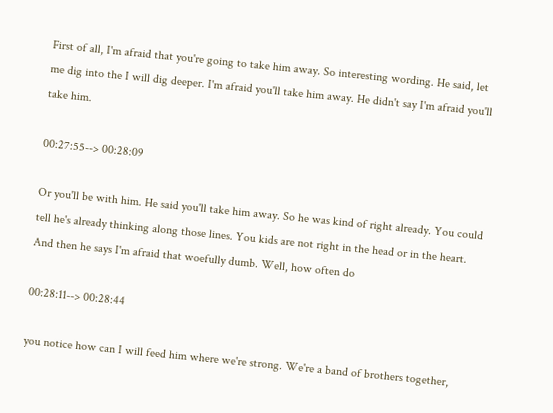First of all, I'm afraid that you're going to take him away. So interesting wording. He said, let me dig into the I will dig deeper. I'm afraid you'll take him away. He didn't say I'm afraid you'll take him.

00:27:55--> 00:28:09

Or you'll be with him. He said you'll take him away. So he was kind of right already. You could tell he's already thinking along those lines. You kids are not right in the head or in the heart. And then he says I'm afraid that woefully dumb. Well, how often do

00:28:11--> 00:28:44

you notice how can I will feed him where we're strong. We're a band of brothers together,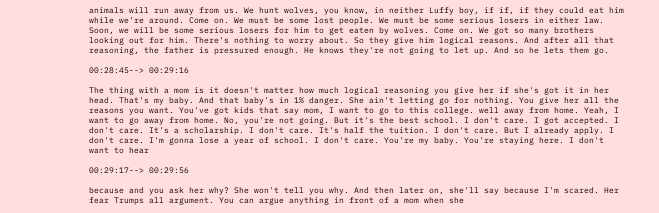animals will run away from us. We hunt wolves, you know, in neither Luffy boy, if if, if they could eat him while we're around. Come on. We must be some lost people. We must be some serious losers in either law. Soon, we will be some serious losers for him to get eaten by wolves. Come on. We got so many brothers looking out for him. There's nothing to worry about. So they give him logical reasons. And after all that reasoning, the father is pressured enough. He knows they're not going to let up. And so he lets them go.

00:28:45--> 00:29:16

The thing with a mom is it doesn't matter how much logical reasoning you give her if she's got it in her head. That's my baby. And that baby's in 1% danger. She ain't letting go for nothing. You give her all the reasons you want. You've got kids that say mom, I want to go to this college. well away from home. Yeah, I want to go away from home. No, you're not going. But it's the best school. I don't care. I got accepted. I don't care. It's a scholarship. I don't care. It's half the tuition. I don't care. But I already apply. I don't care. I'm gonna lose a year of school. I don't care. You're my baby. You're staying here. I don't want to hear

00:29:17--> 00:29:56

because and you ask her why? She won't tell you why. And then later on, she'll say because I'm scared. Her fear Trumps all argument. You can argue anything in front of a mom when she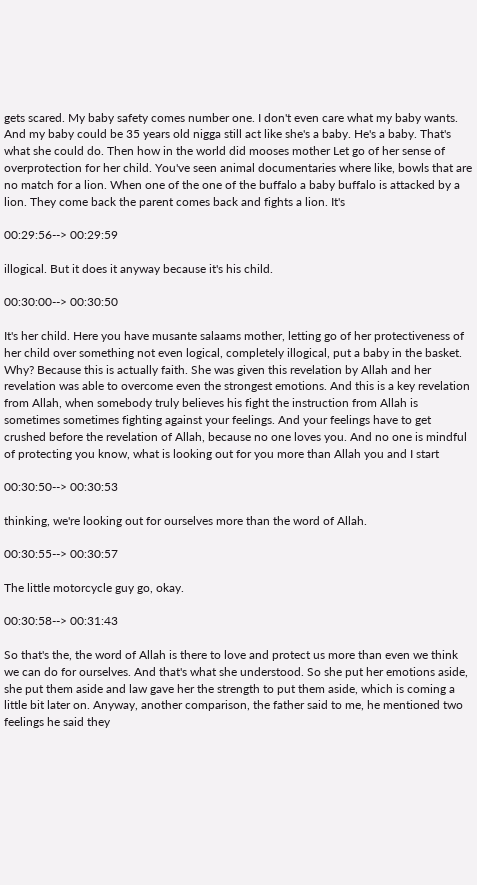gets scared. My baby safety comes number one. I don't even care what my baby wants. And my baby could be 35 years old nigga still act like she's a baby. He's a baby. That's what she could do. Then how in the world did mooses mother Let go of her sense of overprotection for her child. You've seen animal documentaries where like, bowls that are no match for a lion. When one of the one of the buffalo a baby buffalo is attacked by a lion. They come back the parent comes back and fights a lion. It's

00:29:56--> 00:29:59

illogical. But it does it anyway because it's his child.

00:30:00--> 00:30:50

It's her child. Here you have musante salaams mother, letting go of her protectiveness of her child over something not even logical, completely illogical, put a baby in the basket. Why? Because this is actually faith. She was given this revelation by Allah and her revelation was able to overcome even the strongest emotions. And this is a key revelation from Allah, when somebody truly believes his fight the instruction from Allah is sometimes sometimes fighting against your feelings. And your feelings have to get crushed before the revelation of Allah, because no one loves you. And no one is mindful of protecting you know, what is looking out for you more than Allah you and I start

00:30:50--> 00:30:53

thinking, we're looking out for ourselves more than the word of Allah.

00:30:55--> 00:30:57

The little motorcycle guy go, okay.

00:30:58--> 00:31:43

So that's the, the word of Allah is there to love and protect us more than even we think we can do for ourselves. And that's what she understood. So she put her emotions aside, she put them aside and law gave her the strength to put them aside, which is coming a little bit later on. Anyway, another comparison, the father said to me, he mentioned two feelings he said they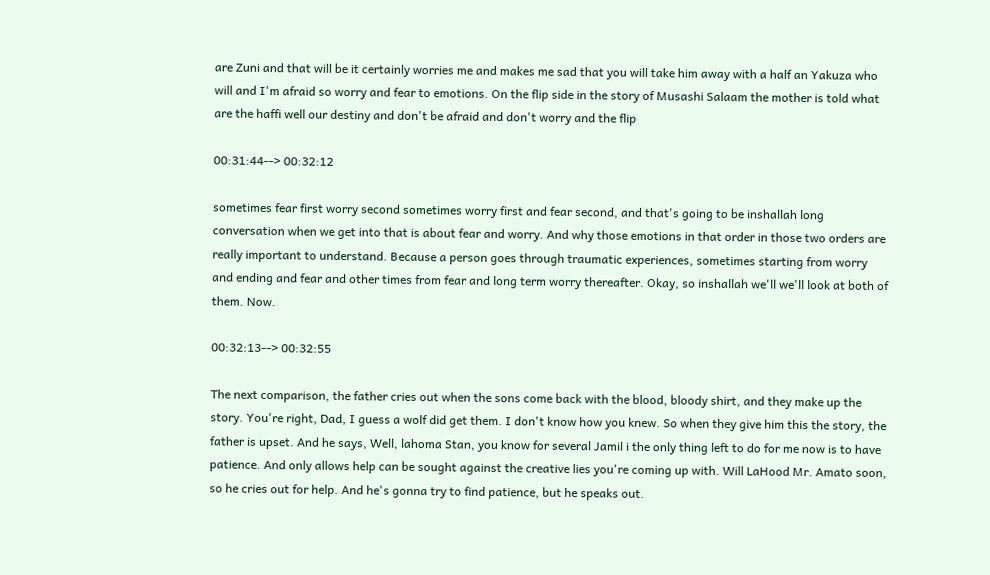are Zuni and that will be it certainly worries me and makes me sad that you will take him away with a half an Yakuza who will and I'm afraid so worry and fear to emotions. On the flip side in the story of Musashi Salaam the mother is told what are the haffi well our destiny and don't be afraid and don't worry and the flip

00:31:44--> 00:32:12

sometimes fear first worry second sometimes worry first and fear second, and that's going to be inshallah long conversation when we get into that is about fear and worry. And why those emotions in that order in those two orders are really important to understand. Because a person goes through traumatic experiences, sometimes starting from worry and ending and fear and other times from fear and long term worry thereafter. Okay, so inshallah we'll we'll look at both of them. Now.

00:32:13--> 00:32:55

The next comparison, the father cries out when the sons come back with the blood, bloody shirt, and they make up the story. You're right, Dad, I guess a wolf did get them. I don't know how you knew. So when they give him this the story, the father is upset. And he says, Well, lahoma Stan, you know for several Jamil i the only thing left to do for me now is to have patience. And only allows help can be sought against the creative lies you're coming up with. Will LaHood Mr. Amato soon, so he cries out for help. And he's gonna try to find patience, but he speaks out.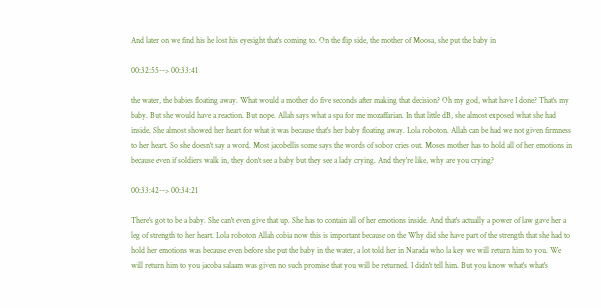And later on we find his he lost his eyesight that's coming to. On the flip side, the mother of Moosa, she put the baby in

00:32:55--> 00:33:41

the water, the babies floating away. What would a mother do five seconds after making that decision? Oh my god, what have I done? That's my baby. But she would have a reaction. But nope. Allah says what a spa for me mozaffarian. In that little dB, she almost exposed what she had inside. She almost showed her heart for what it was because that's her baby floating away. Lola roboton. Allah can be had we not given firmness to her heart. So she doesn't say a word. Most jacobellis some says the words of sobor cries out. Moses mother has to hold all of her emotions in because even if soldiers walk in, they don't see a baby but they see a lady crying. And they're like, why are you crying?

00:33:42--> 00:34:21

There's got to be a baby. She can't even give that up. She has to contain all of her emotions inside. And that's actually a power of law gave her a leg of strength to her heart. Lola roboton Allah cobia now this is important because on the Why did she have part of the strength that she had to hold her emotions was because even before she put the baby in the water, a lot told her in Narada who la key we will return him to you. We will return him to you jacoba salaam was given no such promise that you will be returned. I didn't tell him. But you know what's what's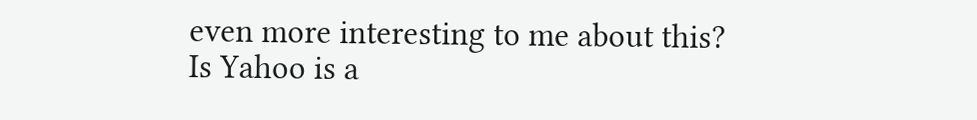even more interesting to me about this? Is Yahoo is a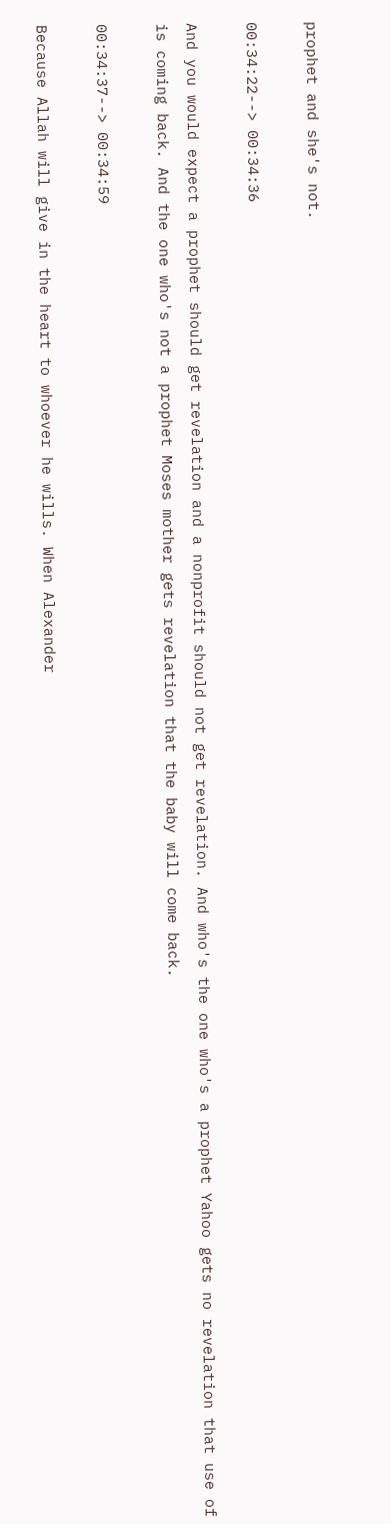prophet and she's not.

00:34:22--> 00:34:36

And you would expect a prophet should get revelation and a nonprofit should not get revelation. And who's the one who's a prophet Yahoo gets no revelation that use of is coming back. And the one who's not a prophet Moses mother gets revelation that the baby will come back.

00:34:37--> 00:34:59

Because Allah will give in the heart to whoever he wills. When Alexander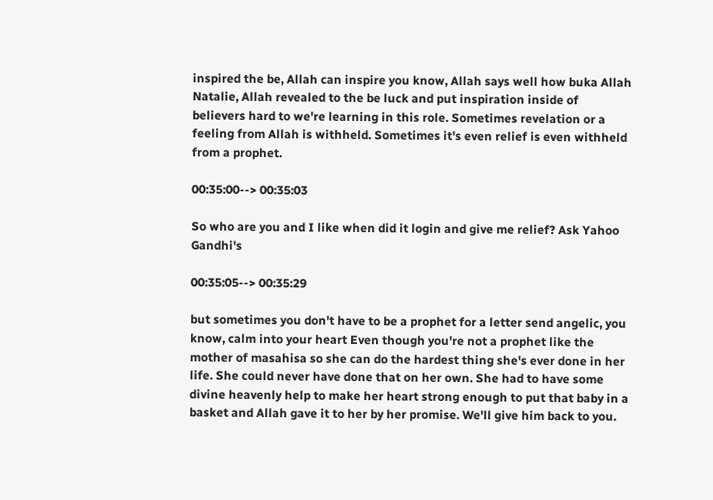inspired the be, Allah can inspire you know, Allah says well how buka Allah Natalie, Allah revealed to the be luck and put inspiration inside of believers hard to we're learning in this role. Sometimes revelation or a feeling from Allah is withheld. Sometimes it's even relief is even withheld from a prophet.

00:35:00--> 00:35:03

So who are you and I like when did it login and give me relief? Ask Yahoo Gandhi's

00:35:05--> 00:35:29

but sometimes you don't have to be a prophet for a letter send angelic, you know, calm into your heart Even though you're not a prophet like the mother of masahisa so she can do the hardest thing she's ever done in her life. She could never have done that on her own. She had to have some divine heavenly help to make her heart strong enough to put that baby in a basket and Allah gave it to her by her promise. We'll give him back to you.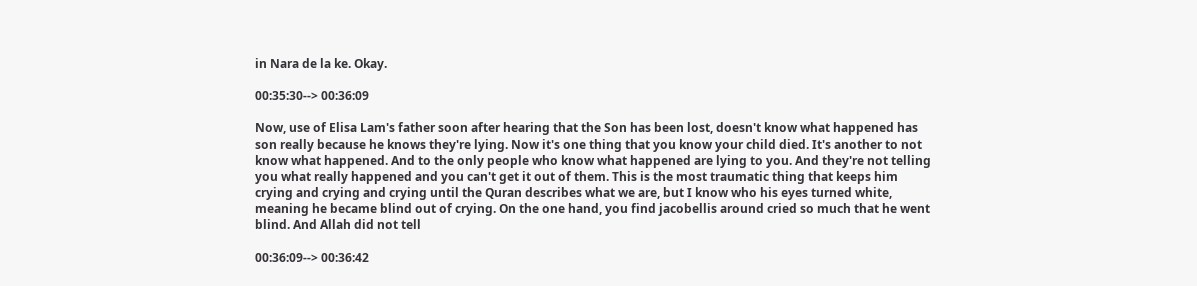in Nara de la ke. Okay.

00:35:30--> 00:36:09

Now, use of Elisa Lam's father soon after hearing that the Son has been lost, doesn't know what happened has son really because he knows they're lying. Now it's one thing that you know your child died. It's another to not know what happened. And to the only people who know what happened are lying to you. And they're not telling you what really happened and you can't get it out of them. This is the most traumatic thing that keeps him crying and crying and crying until the Quran describes what we are, but I know who his eyes turned white, meaning he became blind out of crying. On the one hand, you find jacobellis around cried so much that he went blind. And Allah did not tell

00:36:09--> 00:36:42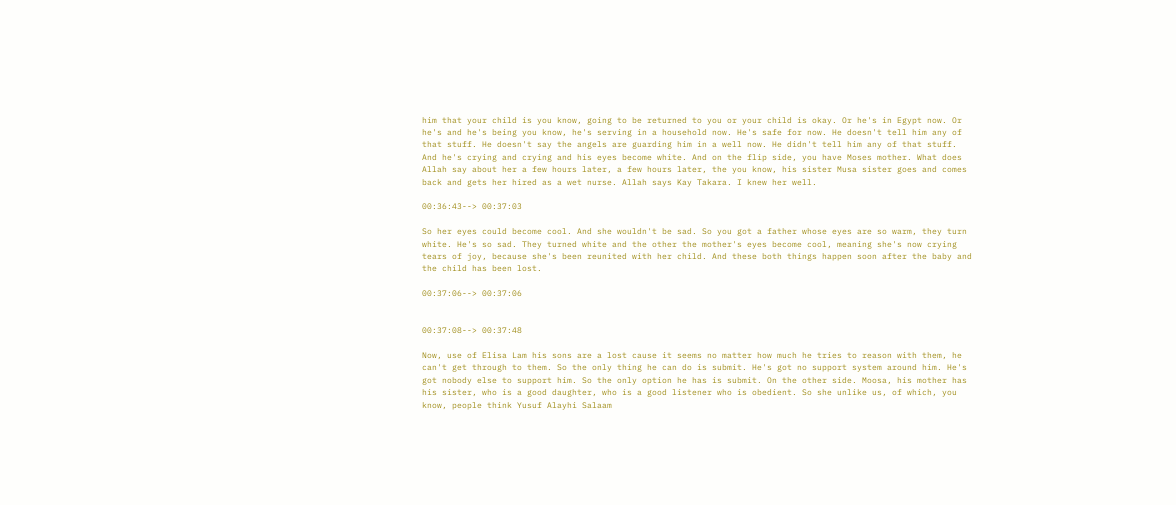him that your child is you know, going to be returned to you or your child is okay. Or he's in Egypt now. Or he's and he's being you know, he's serving in a household now. He's safe for now. He doesn't tell him any of that stuff. He doesn't say the angels are guarding him in a well now. He didn't tell him any of that stuff. And he's crying and crying and his eyes become white. And on the flip side, you have Moses mother. What does Allah say about her a few hours later, a few hours later, the you know, his sister Musa sister goes and comes back and gets her hired as a wet nurse. Allah says Kay Takara. I knew her well.

00:36:43--> 00:37:03

So her eyes could become cool. And she wouldn't be sad. So you got a father whose eyes are so warm, they turn white. He's so sad. They turned white and the other the mother's eyes become cool, meaning she's now crying tears of joy, because she's been reunited with her child. And these both things happen soon after the baby and the child has been lost.

00:37:06--> 00:37:06


00:37:08--> 00:37:48

Now, use of Elisa Lam his sons are a lost cause it seems no matter how much he tries to reason with them, he can't get through to them. So the only thing he can do is submit. He's got no support system around him. He's got nobody else to support him. So the only option he has is submit. On the other side. Moosa, his mother has his sister, who is a good daughter, who is a good listener who is obedient. So she unlike us, of which, you know, people think Yusuf Alayhi Salaam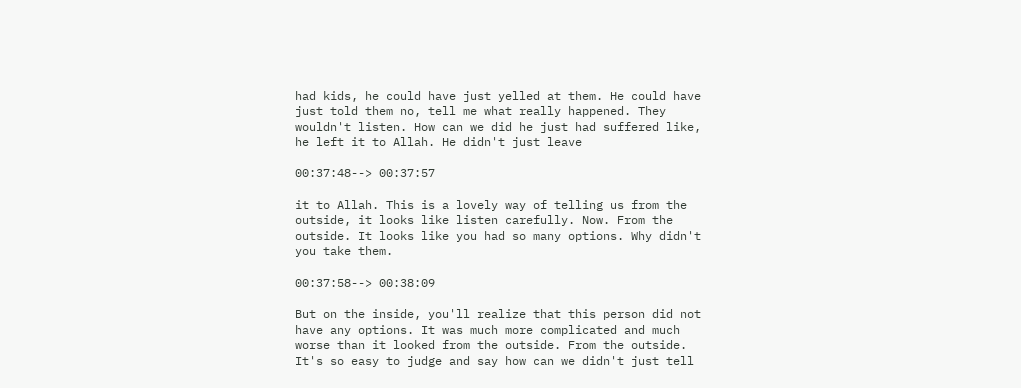had kids, he could have just yelled at them. He could have just told them no, tell me what really happened. They wouldn't listen. How can we did he just had suffered like, he left it to Allah. He didn't just leave

00:37:48--> 00:37:57

it to Allah. This is a lovely way of telling us from the outside, it looks like listen carefully. Now. From the outside. It looks like you had so many options. Why didn't you take them.

00:37:58--> 00:38:09

But on the inside, you'll realize that this person did not have any options. It was much more complicated and much worse than it looked from the outside. From the outside. It's so easy to judge and say how can we didn't just tell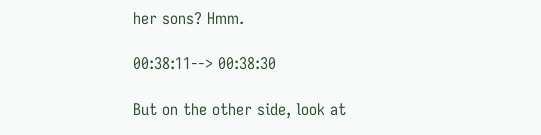her sons? Hmm.

00:38:11--> 00:38:30

But on the other side, look at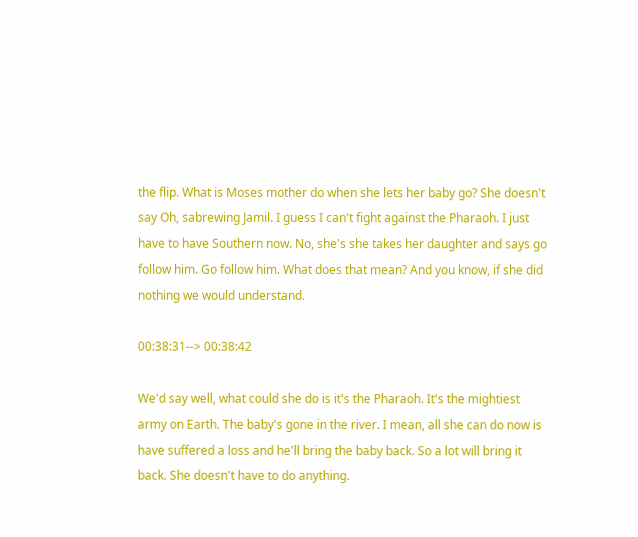the flip. What is Moses mother do when she lets her baby go? She doesn't say Oh, sabrewing Jamil. I guess I can't fight against the Pharaoh. I just have to have Southern now. No, she's she takes her daughter and says go follow him. Go follow him. What does that mean? And you know, if she did nothing we would understand.

00:38:31--> 00:38:42

We'd say well, what could she do is it's the Pharaoh. It's the mightiest army on Earth. The baby's gone in the river. I mean, all she can do now is have suffered a loss and he'll bring the baby back. So a lot will bring it back. She doesn't have to do anything.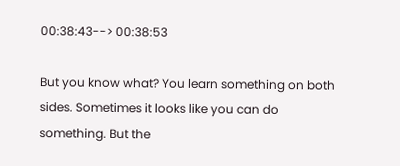00:38:43--> 00:38:53

But you know what? You learn something on both sides. Sometimes it looks like you can do something. But the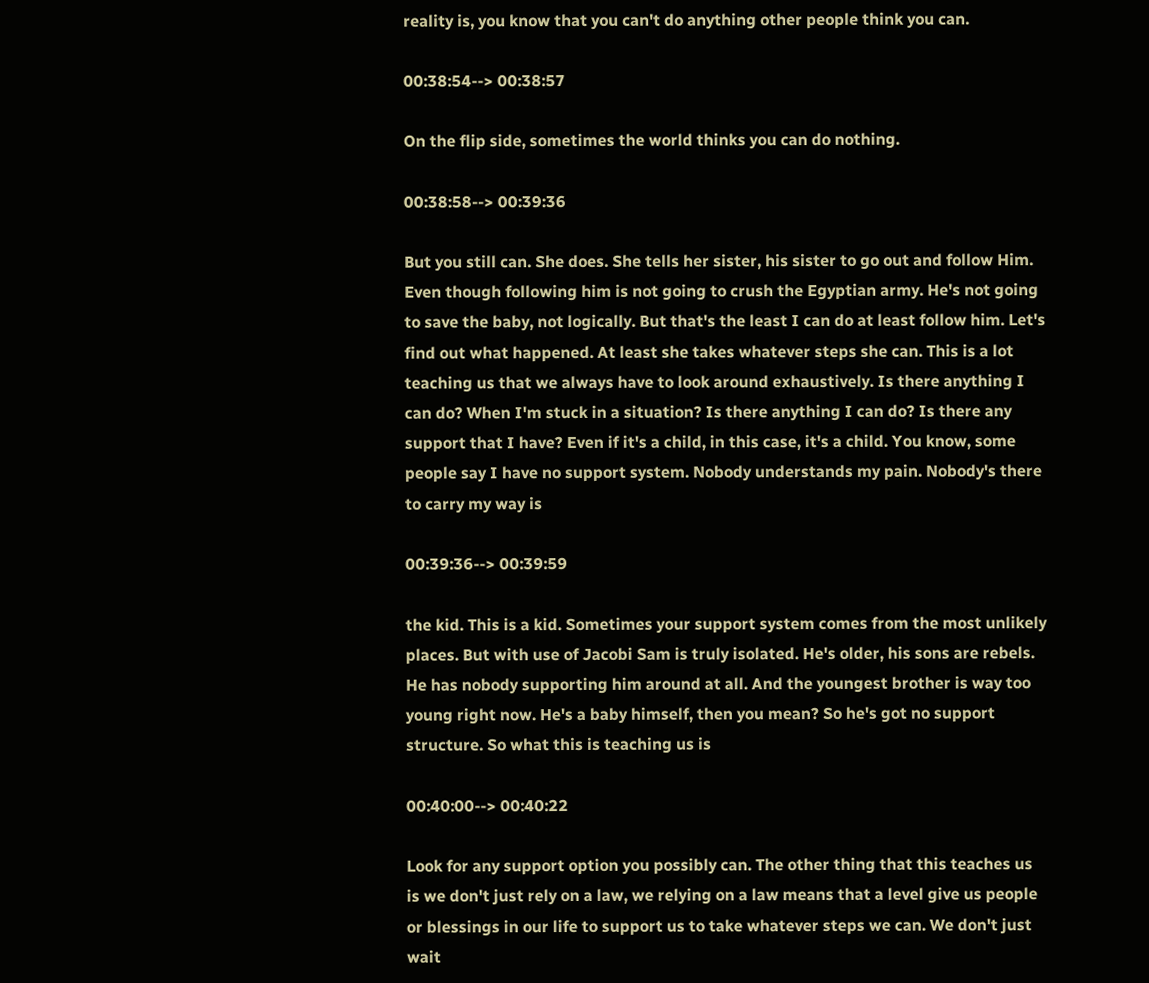reality is, you know that you can't do anything other people think you can.

00:38:54--> 00:38:57

On the flip side, sometimes the world thinks you can do nothing.

00:38:58--> 00:39:36

But you still can. She does. She tells her sister, his sister to go out and follow Him. Even though following him is not going to crush the Egyptian army. He's not going to save the baby, not logically. But that's the least I can do at least follow him. Let's find out what happened. At least she takes whatever steps she can. This is a lot teaching us that we always have to look around exhaustively. Is there anything I can do? When I'm stuck in a situation? Is there anything I can do? Is there any support that I have? Even if it's a child, in this case, it's a child. You know, some people say I have no support system. Nobody understands my pain. Nobody's there to carry my way is

00:39:36--> 00:39:59

the kid. This is a kid. Sometimes your support system comes from the most unlikely places. But with use of Jacobi Sam is truly isolated. He's older, his sons are rebels. He has nobody supporting him around at all. And the youngest brother is way too young right now. He's a baby himself, then you mean? So he's got no support structure. So what this is teaching us is

00:40:00--> 00:40:22

Look for any support option you possibly can. The other thing that this teaches us is we don't just rely on a law, we relying on a law means that a level give us people or blessings in our life to support us to take whatever steps we can. We don't just wait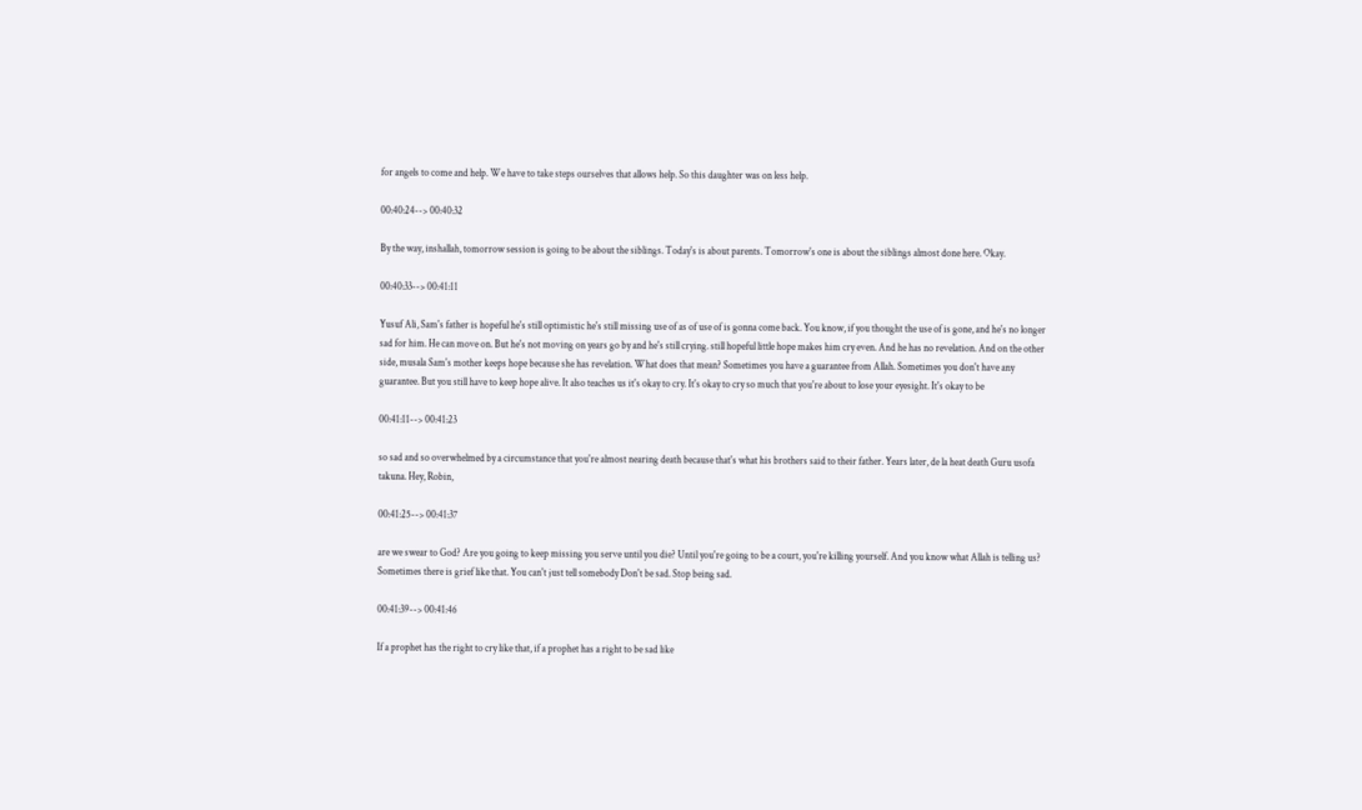for angels to come and help. We have to take steps ourselves that allows help. So this daughter was on less help.

00:40:24--> 00:40:32

By the way, inshallah, tomorrow session is going to be about the siblings. Today's is about parents. Tomorrow's one is about the siblings almost done here. Okay.

00:40:33--> 00:41:11

Yusuf Ali, Sam's father is hopeful he's still optimistic he's still missing use of as of use of is gonna come back. You know, if you thought the use of is gone, and he's no longer sad for him. He can move on. But he's not moving on years go by and he's still crying. still hopeful little hope makes him cry even. And he has no revelation. And on the other side, musala Sam's mother keeps hope because she has revelation. What does that mean? Sometimes you have a guarantee from Allah. Sometimes you don't have any guarantee. But you still have to keep hope alive. It also teaches us it's okay to cry. It's okay to cry so much that you're about to lose your eyesight. It's okay to be

00:41:11--> 00:41:23

so sad and so overwhelmed by a circumstance that you're almost nearing death because that's what his brothers said to their father. Years later, de la heat death Guru usofa takuna. Hey, Robin,

00:41:25--> 00:41:37

are we swear to God? Are you going to keep missing you serve until you die? Until you're going to be a court, you're killing yourself. And you know what Allah is telling us? Sometimes there is grief like that. You can't just tell somebody Don't be sad. Stop being sad.

00:41:39--> 00:41:46

If a prophet has the right to cry like that, if a prophet has a right to be sad like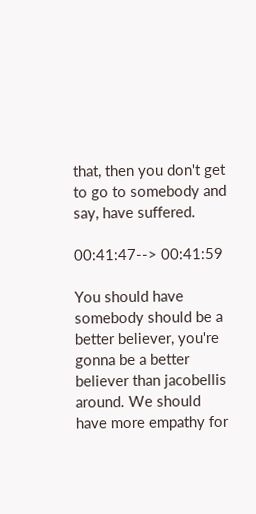that, then you don't get to go to somebody and say, have suffered.

00:41:47--> 00:41:59

You should have somebody should be a better believer, you're gonna be a better believer than jacobellis around. We should have more empathy for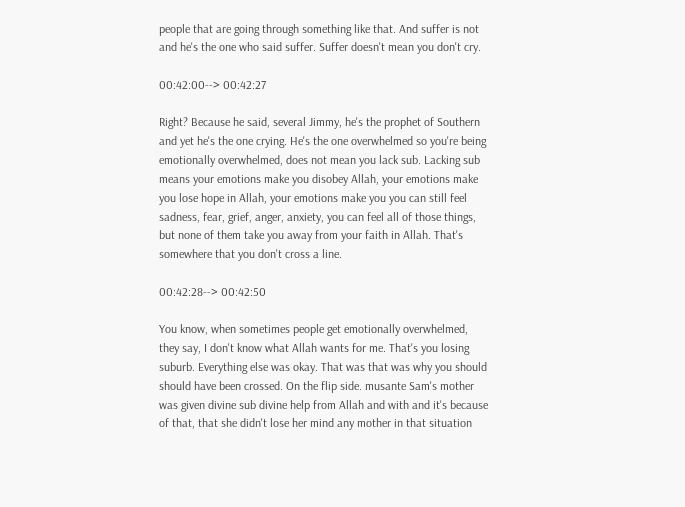people that are going through something like that. And suffer is not and he's the one who said suffer. Suffer doesn't mean you don't cry.

00:42:00--> 00:42:27

Right? Because he said, several Jimmy, he's the prophet of Southern and yet he's the one crying. He's the one overwhelmed so you're being emotionally overwhelmed, does not mean you lack sub. Lacking sub means your emotions make you disobey Allah, your emotions make you lose hope in Allah, your emotions make you you can still feel sadness, fear, grief, anger, anxiety, you can feel all of those things, but none of them take you away from your faith in Allah. That's somewhere that you don't cross a line.

00:42:28--> 00:42:50

You know, when sometimes people get emotionally overwhelmed, they say, I don't know what Allah wants for me. That's you losing suburb. Everything else was okay. That was that was why you should should have been crossed. On the flip side. musante Sam's mother was given divine sub divine help from Allah and with and it's because of that, that she didn't lose her mind any mother in that situation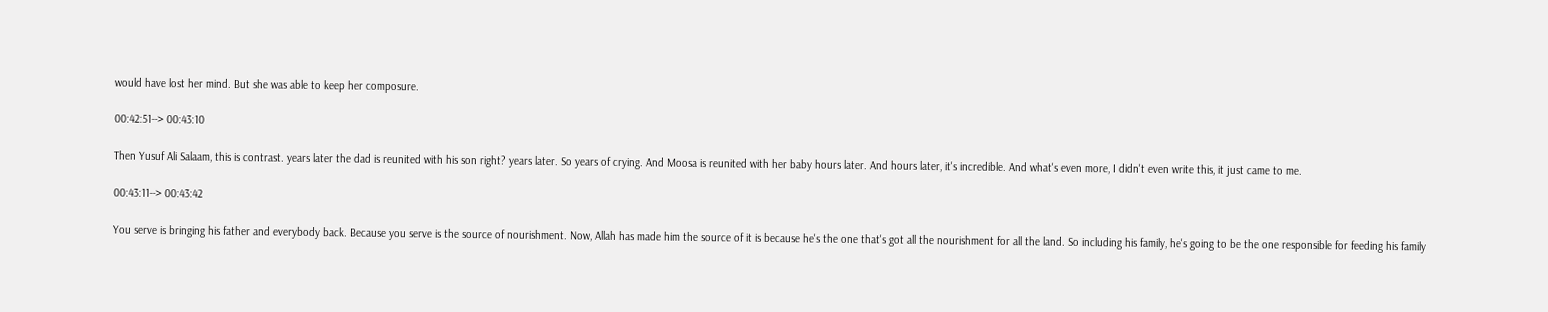would have lost her mind. But she was able to keep her composure.

00:42:51--> 00:43:10

Then Yusuf Ali Salaam, this is contrast. years later the dad is reunited with his son right? years later. So years of crying. And Moosa is reunited with her baby hours later. And hours later, it's incredible. And what's even more, I didn't even write this, it just came to me.

00:43:11--> 00:43:42

You serve is bringing his father and everybody back. Because you serve is the source of nourishment. Now, Allah has made him the source of it is because he's the one that's got all the nourishment for all the land. So including his family, he's going to be the one responsible for feeding his family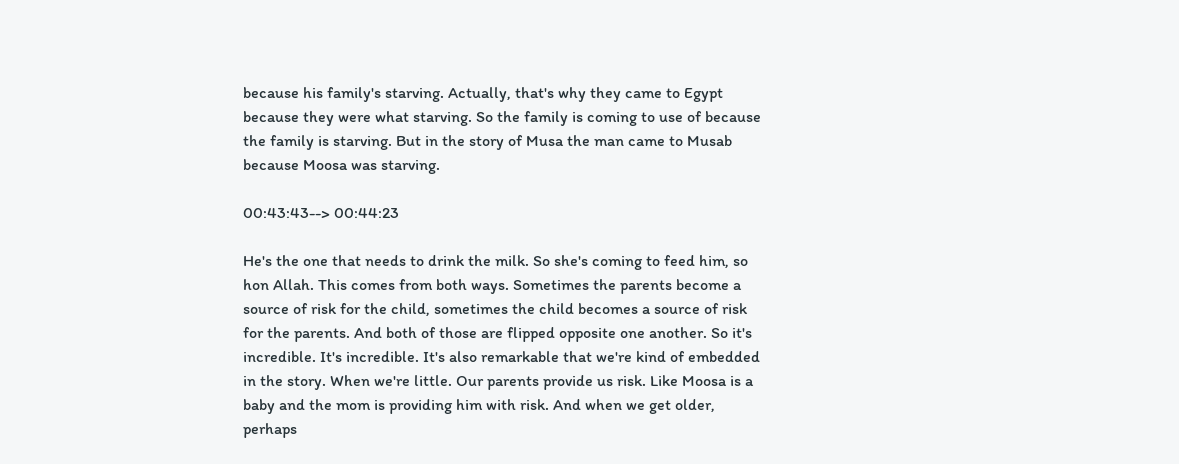because his family's starving. Actually, that's why they came to Egypt because they were what starving. So the family is coming to use of because the family is starving. But in the story of Musa the man came to Musab because Moosa was starving.

00:43:43--> 00:44:23

He's the one that needs to drink the milk. So she's coming to feed him, so hon Allah. This comes from both ways. Sometimes the parents become a source of risk for the child, sometimes the child becomes a source of risk for the parents. And both of those are flipped opposite one another. So it's incredible. It's incredible. It's also remarkable that we're kind of embedded in the story. When we're little. Our parents provide us risk. Like Moosa is a baby and the mom is providing him with risk. And when we get older, perhaps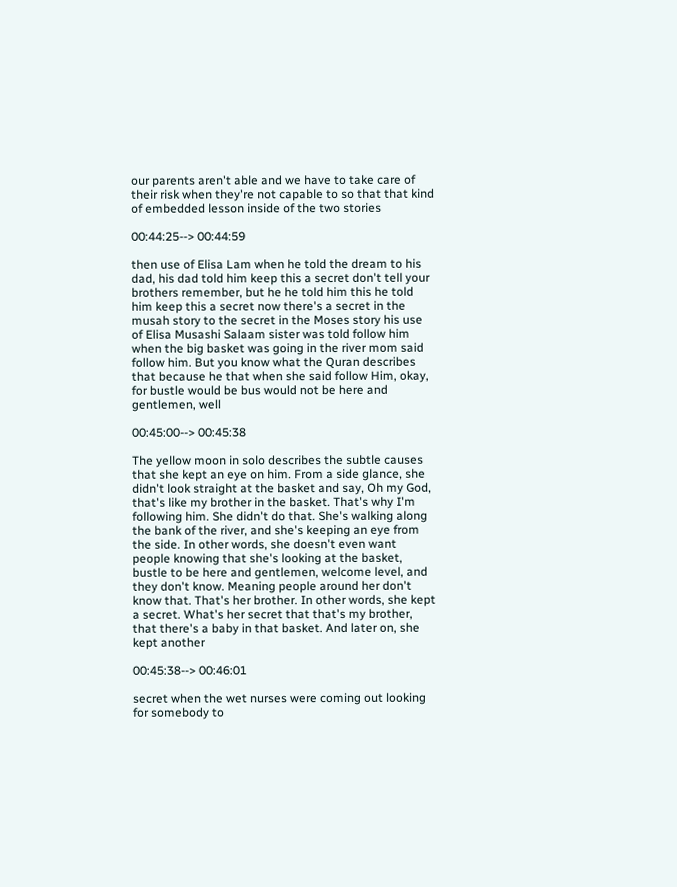our parents aren't able and we have to take care of their risk when they're not capable to so that that kind of embedded lesson inside of the two stories

00:44:25--> 00:44:59

then use of Elisa Lam when he told the dream to his dad, his dad told him keep this a secret don't tell your brothers remember, but he he told him this he told him keep this a secret now there's a secret in the musah story to the secret in the Moses story his use of Elisa Musashi Salaam sister was told follow him when the big basket was going in the river mom said follow him. But you know what the Quran describes that because he that when she said follow Him, okay, for bustle would be bus would not be here and gentlemen, well

00:45:00--> 00:45:38

The yellow moon in solo describes the subtle causes that she kept an eye on him. From a side glance, she didn't look straight at the basket and say, Oh my God, that's like my brother in the basket. That's why I'm following him. She didn't do that. She's walking along the bank of the river, and she's keeping an eye from the side. In other words, she doesn't even want people knowing that she's looking at the basket, bustle to be here and gentlemen, welcome level, and they don't know. Meaning people around her don't know that. That's her brother. In other words, she kept a secret. What's her secret that that's my brother, that there's a baby in that basket. And later on, she kept another

00:45:38--> 00:46:01

secret when the wet nurses were coming out looking for somebody to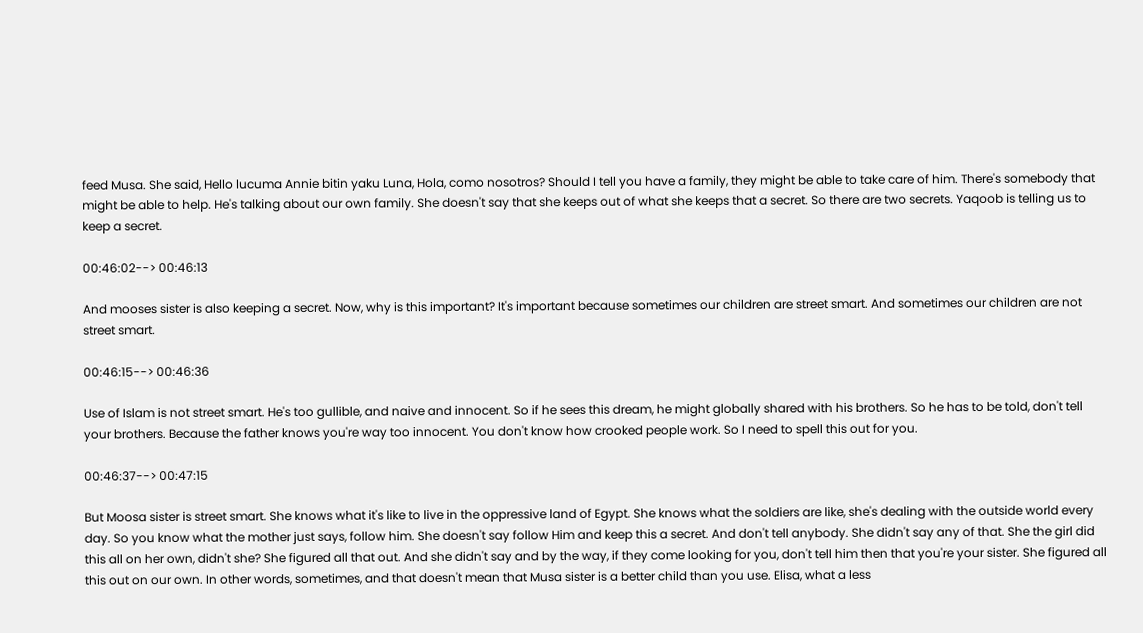feed Musa. She said, Hello lucuma Annie bitin yaku Luna, Hola, como nosotros? Should I tell you have a family, they might be able to take care of him. There's somebody that might be able to help. He's talking about our own family. She doesn't say that she keeps out of what she keeps that a secret. So there are two secrets. Yaqoob is telling us to keep a secret.

00:46:02--> 00:46:13

And mooses sister is also keeping a secret. Now, why is this important? It's important because sometimes our children are street smart. And sometimes our children are not street smart.

00:46:15--> 00:46:36

Use of Islam is not street smart. He's too gullible, and naive and innocent. So if he sees this dream, he might globally shared with his brothers. So he has to be told, don't tell your brothers. Because the father knows you're way too innocent. You don't know how crooked people work. So I need to spell this out for you.

00:46:37--> 00:47:15

But Moosa sister is street smart. She knows what it's like to live in the oppressive land of Egypt. She knows what the soldiers are like, she's dealing with the outside world every day. So you know what the mother just says, follow him. She doesn't say follow Him and keep this a secret. And don't tell anybody. She didn't say any of that. She the girl did this all on her own, didn't she? She figured all that out. And she didn't say and by the way, if they come looking for you, don't tell him then that you're your sister. She figured all this out on our own. In other words, sometimes, and that doesn't mean that Musa sister is a better child than you use. Elisa, what a less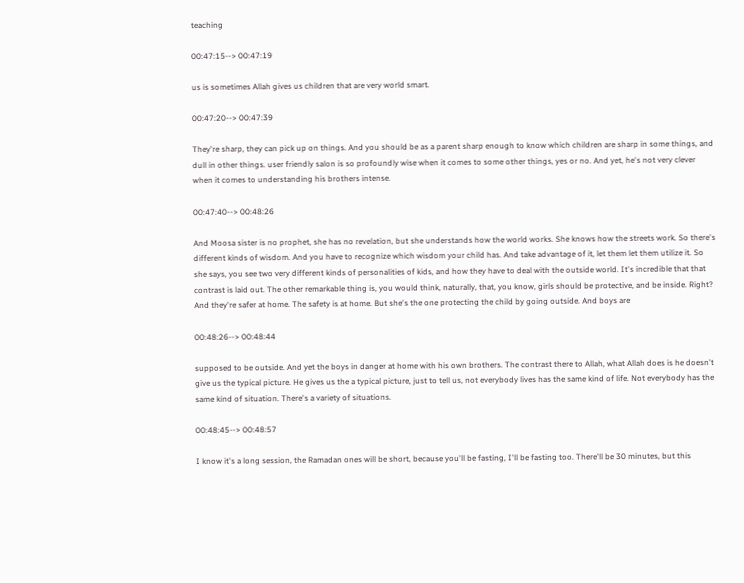teaching

00:47:15--> 00:47:19

us is sometimes Allah gives us children that are very world smart.

00:47:20--> 00:47:39

They're sharp, they can pick up on things. And you should be as a parent sharp enough to know which children are sharp in some things, and dull in other things. user friendly salon is so profoundly wise when it comes to some other things, yes or no. And yet, he's not very clever when it comes to understanding his brothers intense.

00:47:40--> 00:48:26

And Moosa sister is no prophet, she has no revelation, but she understands how the world works. She knows how the streets work. So there's different kinds of wisdom. And you have to recognize which wisdom your child has. And take advantage of it, let them let them utilize it. So she says, you see two very different kinds of personalities of kids, and how they have to deal with the outside world. It's incredible that that contrast is laid out. The other remarkable thing is, you would think, naturally, that, you know, girls should be protective, and be inside. Right? And they're safer at home. The safety is at home. But she's the one protecting the child by going outside. And boys are

00:48:26--> 00:48:44

supposed to be outside. And yet the boys in danger at home with his own brothers. The contrast there to Allah, what Allah does is he doesn't give us the typical picture. He gives us the a typical picture, just to tell us, not everybody lives has the same kind of life. Not everybody has the same kind of situation. There's a variety of situations.

00:48:45--> 00:48:57

I know it's a long session, the Ramadan ones will be short, because you'll be fasting, I'll be fasting too. There'll be 30 minutes, but this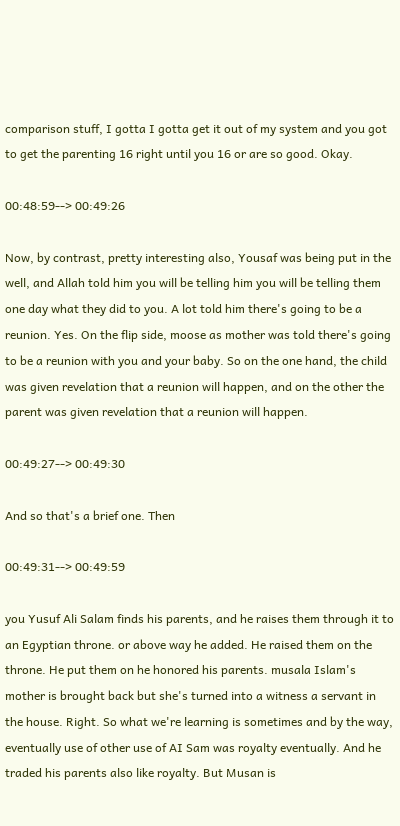comparison stuff, I gotta I gotta get it out of my system and you got to get the parenting 16 right until you 16 or are so good. Okay.

00:48:59--> 00:49:26

Now, by contrast, pretty interesting also, Yousaf was being put in the well, and Allah told him you will be telling him you will be telling them one day what they did to you. A lot told him there's going to be a reunion. Yes. On the flip side, moose as mother was told there's going to be a reunion with you and your baby. So on the one hand, the child was given revelation that a reunion will happen, and on the other the parent was given revelation that a reunion will happen.

00:49:27--> 00:49:30

And so that's a brief one. Then

00:49:31--> 00:49:59

you Yusuf Ali Salam finds his parents, and he raises them through it to an Egyptian throne. or above way he added. He raised them on the throne. He put them on he honored his parents. musala Islam's mother is brought back but she's turned into a witness a servant in the house. Right. So what we're learning is sometimes and by the way, eventually use of other use of AI Sam was royalty eventually. And he traded his parents also like royalty. But Musan is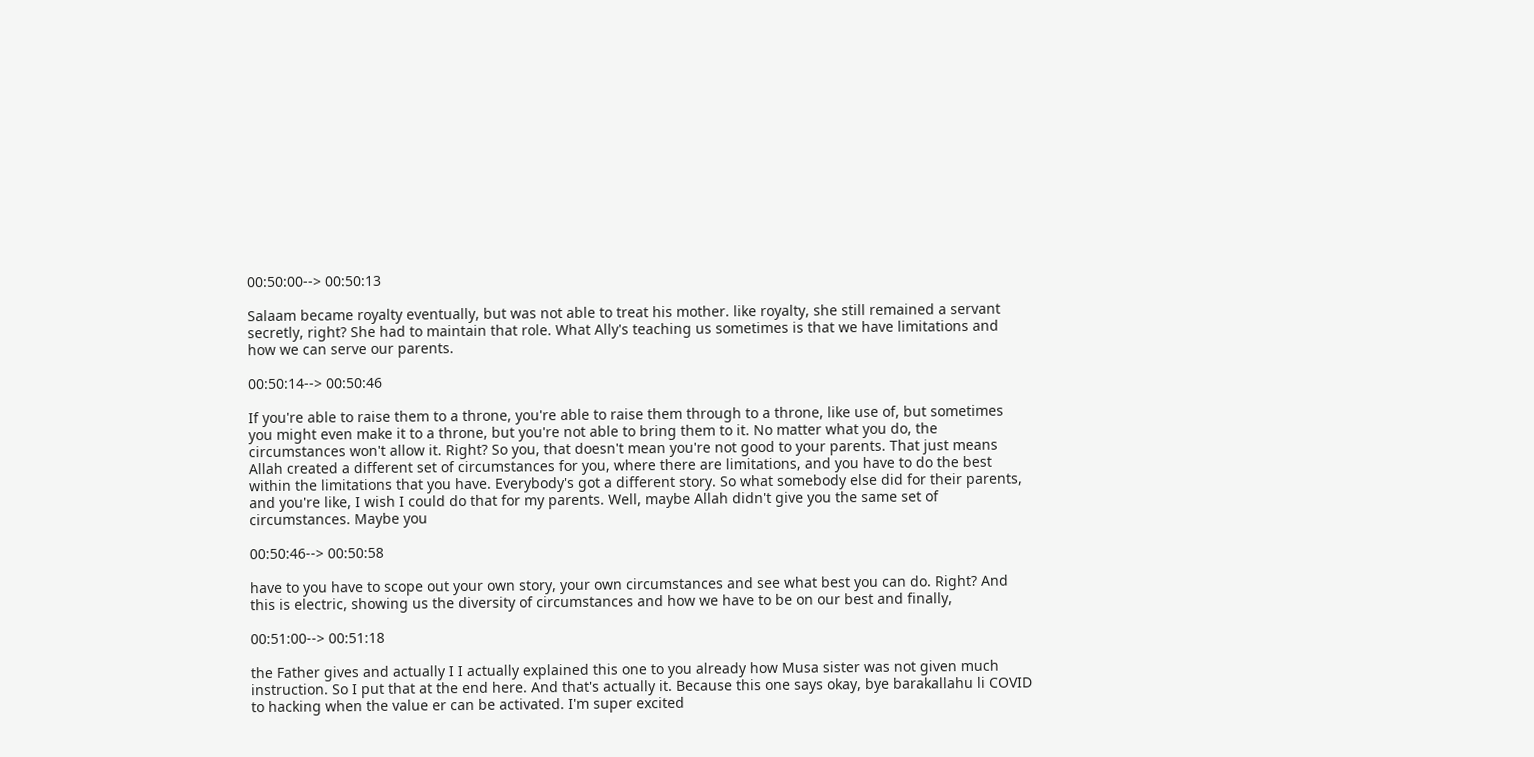00:50:00--> 00:50:13

Salaam became royalty eventually, but was not able to treat his mother. like royalty, she still remained a servant secretly, right? She had to maintain that role. What Ally's teaching us sometimes is that we have limitations and how we can serve our parents.

00:50:14--> 00:50:46

If you're able to raise them to a throne, you're able to raise them through to a throne, like use of, but sometimes you might even make it to a throne, but you're not able to bring them to it. No matter what you do, the circumstances won't allow it. Right? So you, that doesn't mean you're not good to your parents. That just means Allah created a different set of circumstances for you, where there are limitations, and you have to do the best within the limitations that you have. Everybody's got a different story. So what somebody else did for their parents, and you're like, I wish I could do that for my parents. Well, maybe Allah didn't give you the same set of circumstances. Maybe you

00:50:46--> 00:50:58

have to you have to scope out your own story, your own circumstances and see what best you can do. Right? And this is electric, showing us the diversity of circumstances and how we have to be on our best and finally,

00:51:00--> 00:51:18

the Father gives and actually I I actually explained this one to you already how Musa sister was not given much instruction. So I put that at the end here. And that's actually it. Because this one says okay, bye barakallahu li COVID to hacking when the value er can be activated. I'm super excited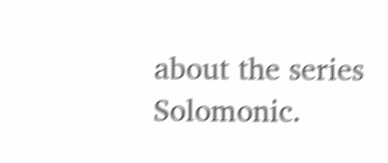about the series Solomonic.